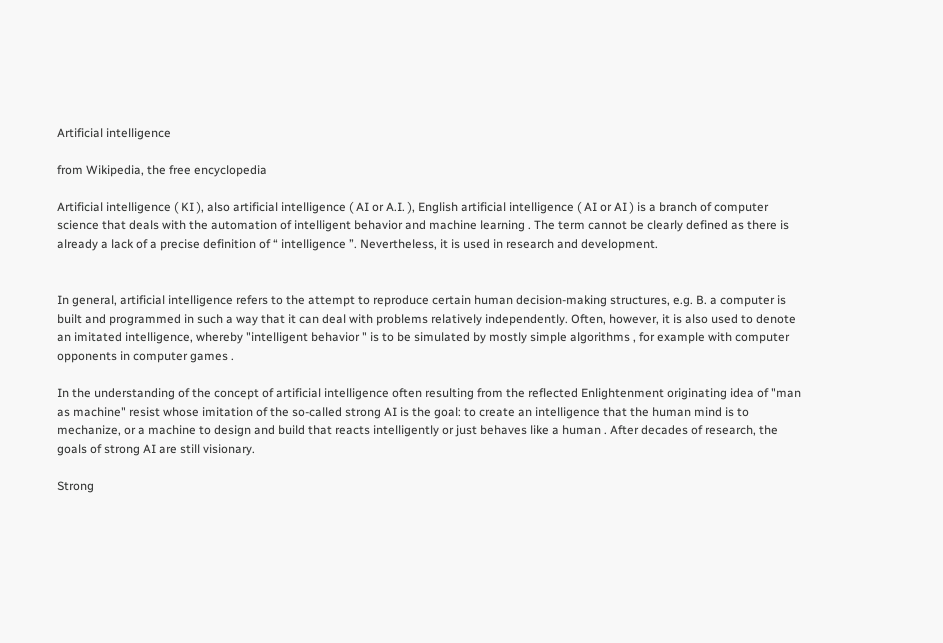Artificial intelligence

from Wikipedia, the free encyclopedia

Artificial intelligence ( KI ), also artificial intelligence ( AI or A.I. ), English artificial intelligence ( AI or AI ) is a branch of computer science that deals with the automation of intelligent behavior and machine learning . The term cannot be clearly defined as there is already a lack of a precise definition of “ intelligence ”. Nevertheless, it is used in research and development.


In general, artificial intelligence refers to the attempt to reproduce certain human decision-making structures, e.g. B. a computer is built and programmed in such a way that it can deal with problems relatively independently. Often, however, it is also used to denote an imitated intelligence, whereby "intelligent behavior " is to be simulated by mostly simple algorithms , for example with computer opponents in computer games .

In the understanding of the concept of artificial intelligence often resulting from the reflected Enlightenment originating idea of "man as machine" resist whose imitation of the so-called strong AI is the goal: to create an intelligence that the human mind is to mechanize, or a machine to design and build that reacts intelligently or just behaves like a human . After decades of research, the goals of strong AI are still visionary.

Strong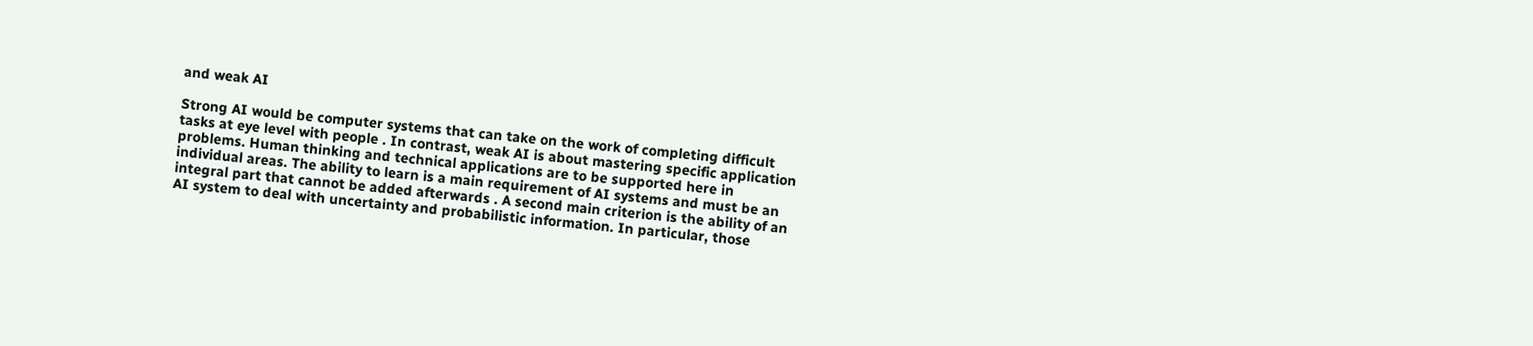and weak AI

Strong AI would be computer systems that can take on the work of completing difficult tasks at eye level with people . In contrast, weak AI is about mastering specific application problems. Human thinking and technical applications are to be supported here in individual areas. The ability to learn is a main requirement of AI systems and must be an integral part that cannot be added afterwards . A second main criterion is the ability of an AI system to deal with uncertainty and probabilistic information. In particular, those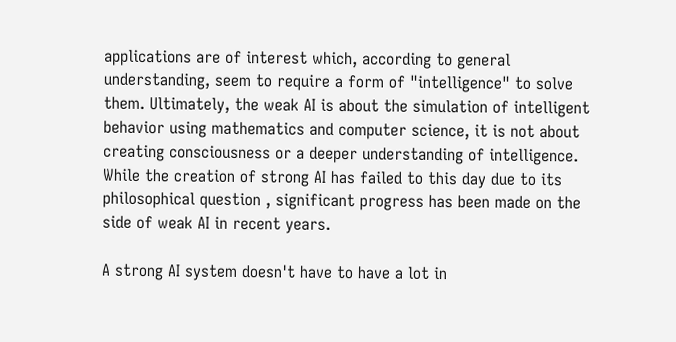applications are of interest which, according to general understanding, seem to require a form of "intelligence" to solve them. Ultimately, the weak AI is about the simulation of intelligent behavior using mathematics and computer science, it is not about creating consciousness or a deeper understanding of intelligence. While the creation of strong AI has failed to this day due to its philosophical question , significant progress has been made on the side of weak AI in recent years.

A strong AI system doesn't have to have a lot in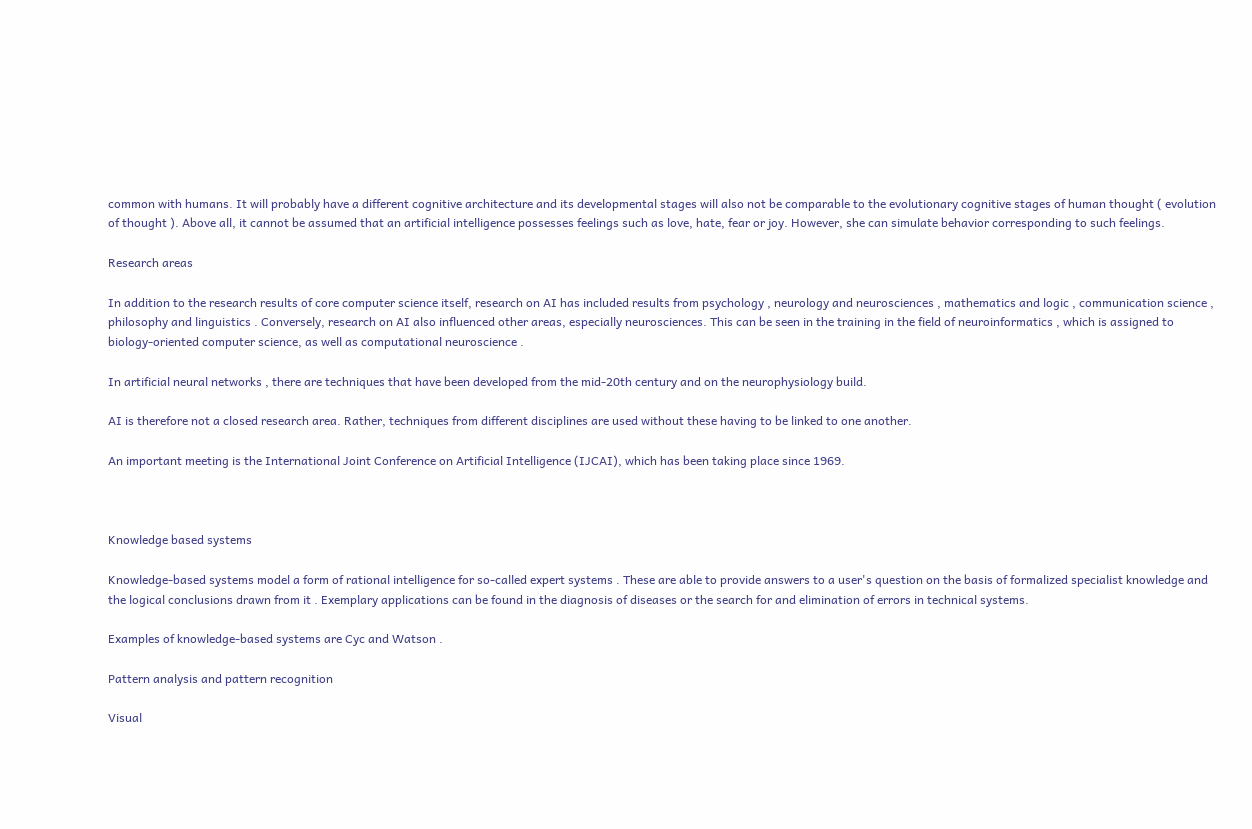common with humans. It will probably have a different cognitive architecture and its developmental stages will also not be comparable to the evolutionary cognitive stages of human thought ( evolution of thought ). Above all, it cannot be assumed that an artificial intelligence possesses feelings such as love, hate, fear or joy. However, she can simulate behavior corresponding to such feelings.

Research areas

In addition to the research results of core computer science itself, research on AI has included results from psychology , neurology and neurosciences , mathematics and logic , communication science , philosophy and linguistics . Conversely, research on AI also influenced other areas, especially neurosciences. This can be seen in the training in the field of neuroinformatics , which is assigned to biology-oriented computer science, as well as computational neuroscience .

In artificial neural networks , there are techniques that have been developed from the mid-20th century and on the neurophysiology build.

AI is therefore not a closed research area. Rather, techniques from different disciplines are used without these having to be linked to one another.

An important meeting is the International Joint Conference on Artificial Intelligence (IJCAI), which has been taking place since 1969.



Knowledge based systems

Knowledge-based systems model a form of rational intelligence for so-called expert systems . These are able to provide answers to a user's question on the basis of formalized specialist knowledge and the logical conclusions drawn from it . Exemplary applications can be found in the diagnosis of diseases or the search for and elimination of errors in technical systems.

Examples of knowledge-based systems are Cyc and Watson .

Pattern analysis and pattern recognition

Visual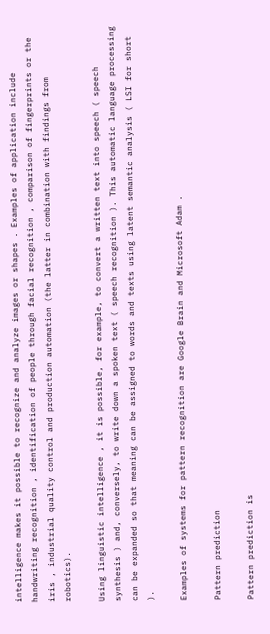intelligence makes it possible to recognize and analyze images or shapes . Examples of application include handwriting recognition , identification of people through facial recognition , comparison of fingerprints or the iris , industrial quality control and production automation (the latter in combination with findings from robotics).

Using linguistic intelligence , it is possible, for example, to convert a written text into speech ( speech synthesis ) and, conversely, to write down a spoken text ( speech recognition ). This automatic language processing can be expanded so that meaning can be assigned to words and texts using latent semantic analysis ( LSI for short ).

Examples of systems for pattern recognition are Google Brain and Microsoft Adam .

Pattern prediction

Pattern prediction is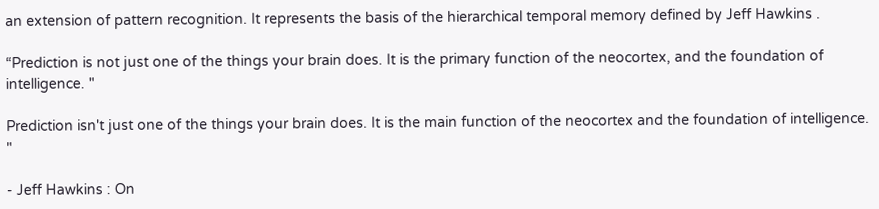an extension of pattern recognition. It represents the basis of the hierarchical temporal memory defined by Jeff Hawkins .

“Prediction is not just one of the things your brain does. It is the primary function of the neocortex, and the foundation of intelligence. "

Prediction isn't just one of the things your brain does. It is the main function of the neocortex and the foundation of intelligence. "

- Jeff Hawkins : On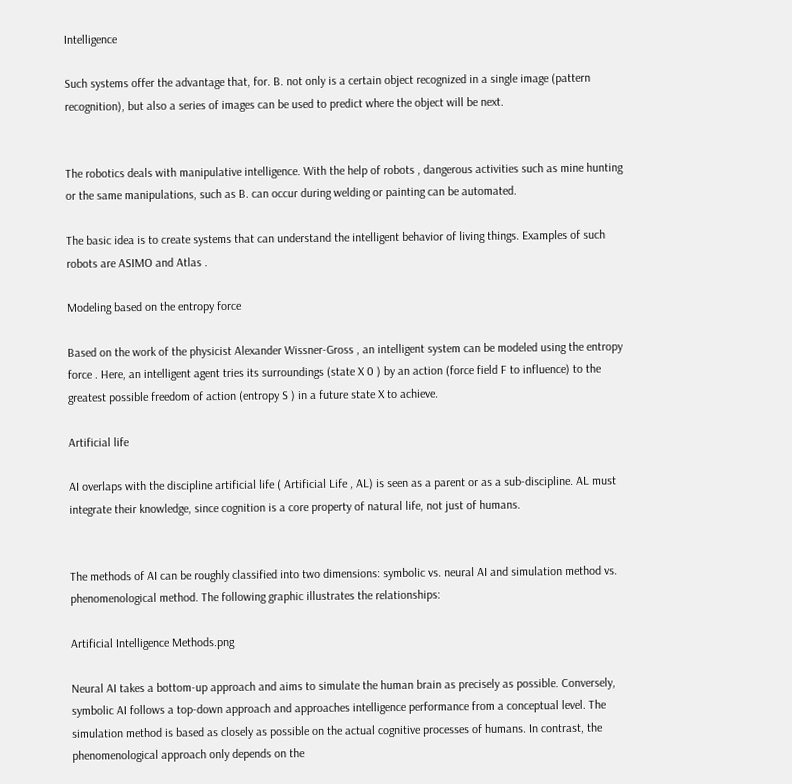Intelligence

Such systems offer the advantage that, for. B. not only is a certain object recognized in a single image (pattern recognition), but also a series of images can be used to predict where the object will be next.


The robotics deals with manipulative intelligence. With the help of robots , dangerous activities such as mine hunting or the same manipulations, such as B. can occur during welding or painting can be automated.

The basic idea is to create systems that can understand the intelligent behavior of living things. Examples of such robots are ASIMO and Atlas .

Modeling based on the entropy force

Based on the work of the physicist Alexander Wissner-Gross , an intelligent system can be modeled using the entropy force . Here, an intelligent agent tries its surroundings (state X 0 ) by an action (force field F to influence) to the greatest possible freedom of action (entropy S ) in a future state X to achieve.

Artificial life

AI overlaps with the discipline artificial life ( Artificial Life , AL) is seen as a parent or as a sub-discipline. AL must integrate their knowledge, since cognition is a core property of natural life, not just of humans.


The methods of AI can be roughly classified into two dimensions: symbolic vs. neural AI and simulation method vs. phenomenological method. The following graphic illustrates the relationships:

Artificial Intelligence Methods.png

Neural AI takes a bottom-up approach and aims to simulate the human brain as precisely as possible. Conversely, symbolic AI follows a top-down approach and approaches intelligence performance from a conceptual level. The simulation method is based as closely as possible on the actual cognitive processes of humans. In contrast, the phenomenological approach only depends on the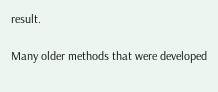result.

Many older methods that were developed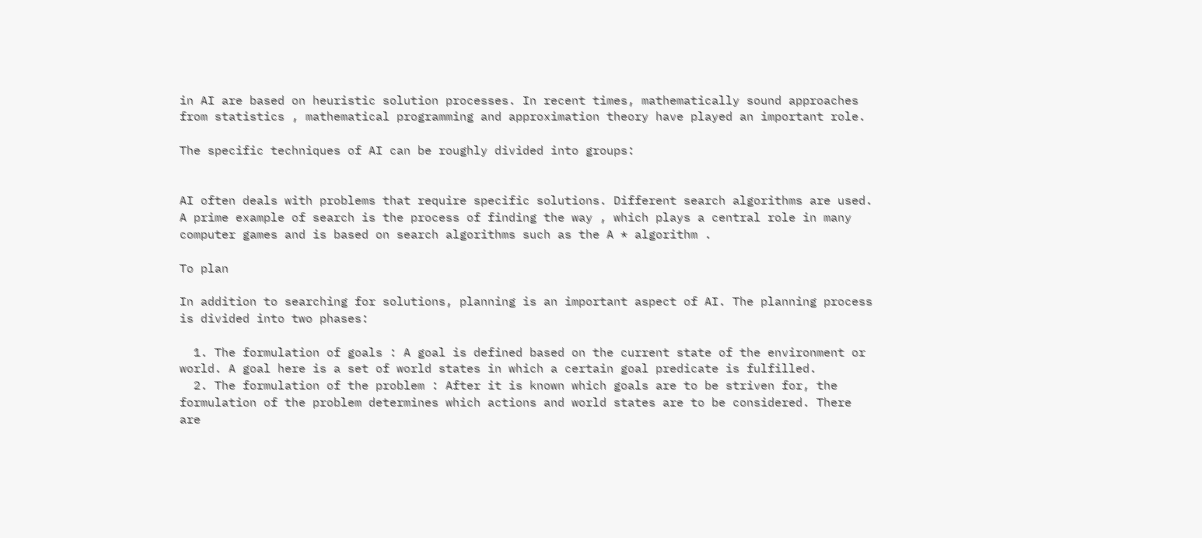in AI are based on heuristic solution processes. In recent times, mathematically sound approaches from statistics , mathematical programming and approximation theory have played an important role.

The specific techniques of AI can be roughly divided into groups:


AI often deals with problems that require specific solutions. Different search algorithms are used. A prime example of search is the process of finding the way , which plays a central role in many computer games and is based on search algorithms such as the A * algorithm .

To plan

In addition to searching for solutions, planning is an important aspect of AI. The planning process is divided into two phases:

  1. The formulation of goals : A goal is defined based on the current state of the environment or world. A goal here is a set of world states in which a certain goal predicate is fulfilled.
  2. The formulation of the problem : After it is known which goals are to be striven for, the formulation of the problem determines which actions and world states are to be considered. There are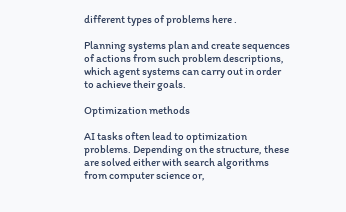different types of problems here .

Planning systems plan and create sequences of actions from such problem descriptions, which agent systems can carry out in order to achieve their goals.

Optimization methods

AI tasks often lead to optimization problems. Depending on the structure, these are solved either with search algorithms from computer science or,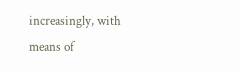increasingly, with means of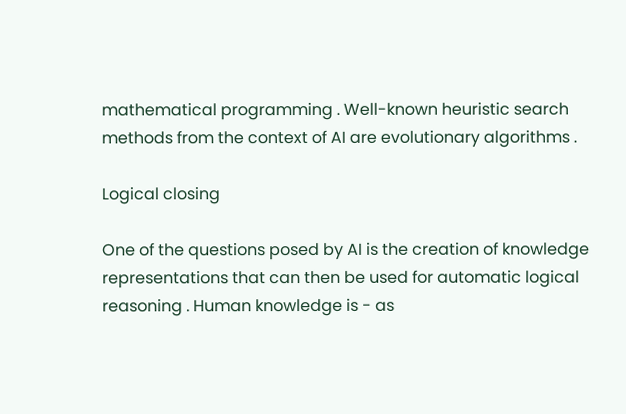mathematical programming . Well-known heuristic search methods from the context of AI are evolutionary algorithms .

Logical closing

One of the questions posed by AI is the creation of knowledge representations that can then be used for automatic logical reasoning . Human knowledge is - as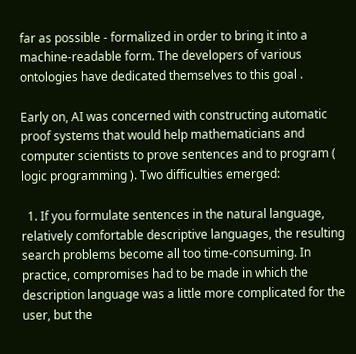far as possible - formalized in order to bring it into a machine-readable form. The developers of various ontologies have dedicated themselves to this goal .

Early on, AI was concerned with constructing automatic proof systems that would help mathematicians and computer scientists to prove sentences and to program ( logic programming ). Two difficulties emerged:

  1. If you formulate sentences in the natural language, relatively comfortable descriptive languages, the resulting search problems become all too time-consuming. In practice, compromises had to be made in which the description language was a little more complicated for the user, but the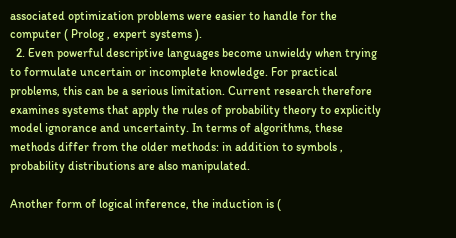associated optimization problems were easier to handle for the computer ( Prolog , expert systems ).
  2. Even powerful descriptive languages become unwieldy when trying to formulate uncertain or incomplete knowledge. For practical problems, this can be a serious limitation. Current research therefore examines systems that apply the rules of probability theory to explicitly model ignorance and uncertainty. In terms of algorithms, these methods differ from the older methods: in addition to symbols , probability distributions are also manipulated.

Another form of logical inference, the induction is (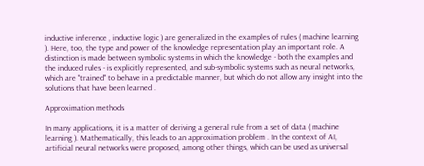inductive inference , inductive logic ) are generalized in the examples of rules ( machine learning ). Here, too, the type and power of the knowledge representation play an important role. A distinction is made between symbolic systems in which the knowledge - both the examples and the induced rules - is explicitly represented, and sub-symbolic systems such as neural networks, which are "trained" to behave in a predictable manner, but which do not allow any insight into the solutions that have been learned .

Approximation methods

In many applications, it is a matter of deriving a general rule from a set of data ( machine learning ). Mathematically, this leads to an approximation problem . In the context of AI, artificial neural networks were proposed, among other things, which can be used as universal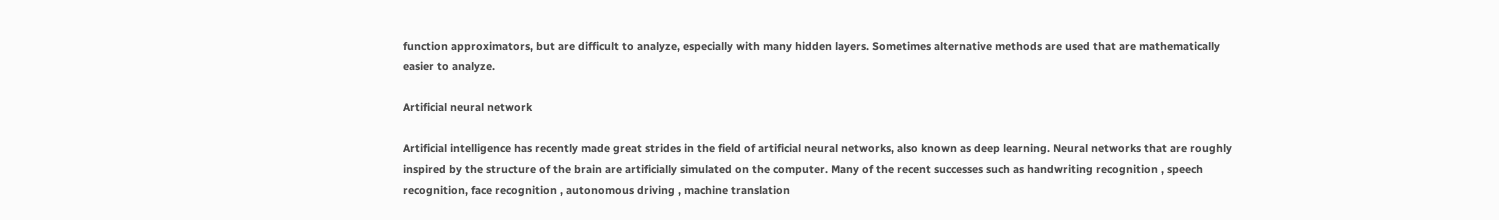function approximators, but are difficult to analyze, especially with many hidden layers. Sometimes alternative methods are used that are mathematically easier to analyze.

Artificial neural network

Artificial intelligence has recently made great strides in the field of artificial neural networks, also known as deep learning. Neural networks that are roughly inspired by the structure of the brain are artificially simulated on the computer. Many of the recent successes such as handwriting recognition , speech recognition, face recognition , autonomous driving , machine translation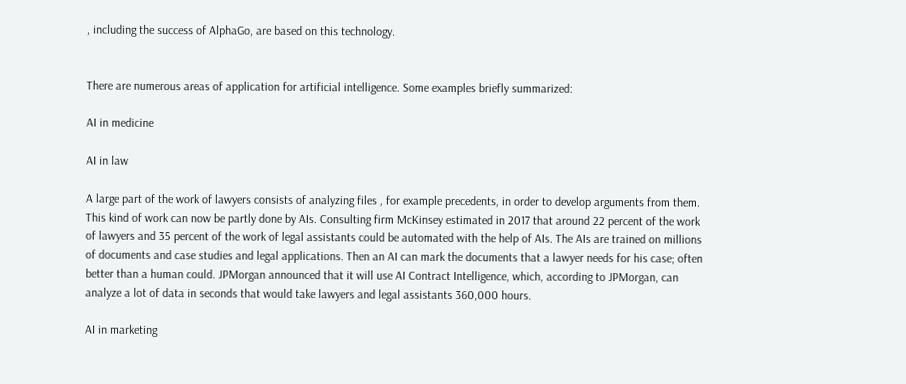, including the success of AlphaGo, are based on this technology.


There are numerous areas of application for artificial intelligence. Some examples briefly summarized:

AI in medicine

AI in law

A large part of the work of lawyers consists of analyzing files , for example precedents, in order to develop arguments from them. This kind of work can now be partly done by AIs. Consulting firm McKinsey estimated in 2017 that around 22 percent of the work of lawyers and 35 percent of the work of legal assistants could be automated with the help of AIs. The AIs are trained on millions of documents and case studies and legal applications. Then an AI can mark the documents that a lawyer needs for his case; often better than a human could. JPMorgan announced that it will use AI Contract Intelligence, which, according to JPMorgan, can analyze a lot of data in seconds that would take lawyers and legal assistants 360,000 hours.

AI in marketing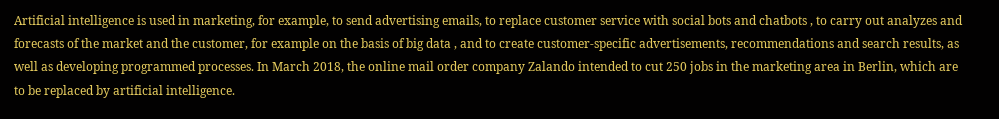Artificial intelligence is used in marketing, for example, to send advertising emails, to replace customer service with social bots and chatbots , to carry out analyzes and forecasts of the market and the customer, for example on the basis of big data , and to create customer-specific advertisements, recommendations and search results, as well as developing programmed processes. In March 2018, the online mail order company Zalando intended to cut 250 jobs in the marketing area in Berlin, which are to be replaced by artificial intelligence.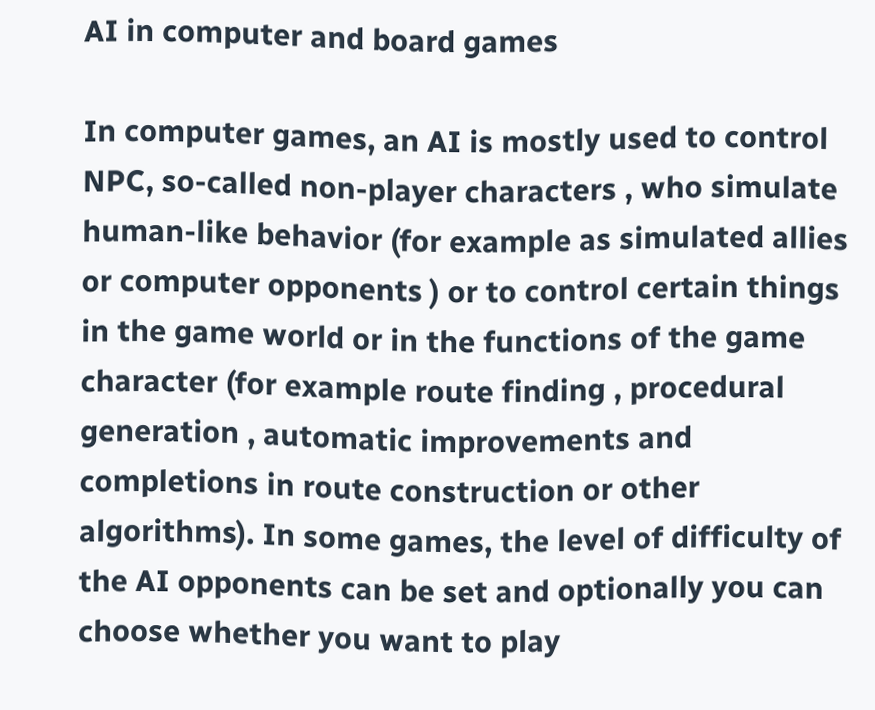AI in computer and board games

In computer games, an AI is mostly used to control NPC, so-called non-player characters , who simulate human-like behavior (for example as simulated allies or computer opponents ) or to control certain things in the game world or in the functions of the game character (for example route finding , procedural generation , automatic improvements and completions in route construction or other algorithms). In some games, the level of difficulty of the AI opponents can be set and optionally you can choose whether you want to play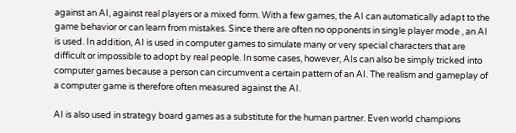against an AI, against real players or a mixed form. With a few games, the AI can automatically adapt to the game behavior or can learn from mistakes. Since there are often no opponents in single player mode , an AI is used. In addition, AI is used in computer games to simulate many or very special characters that are difficult or impossible to adopt by real people. In some cases, however, AIs can also be simply tricked into computer games because a person can circumvent a certain pattern of an AI. The realism and gameplay of a computer game is therefore often measured against the AI.

AI is also used in strategy board games as a substitute for the human partner. Even world champions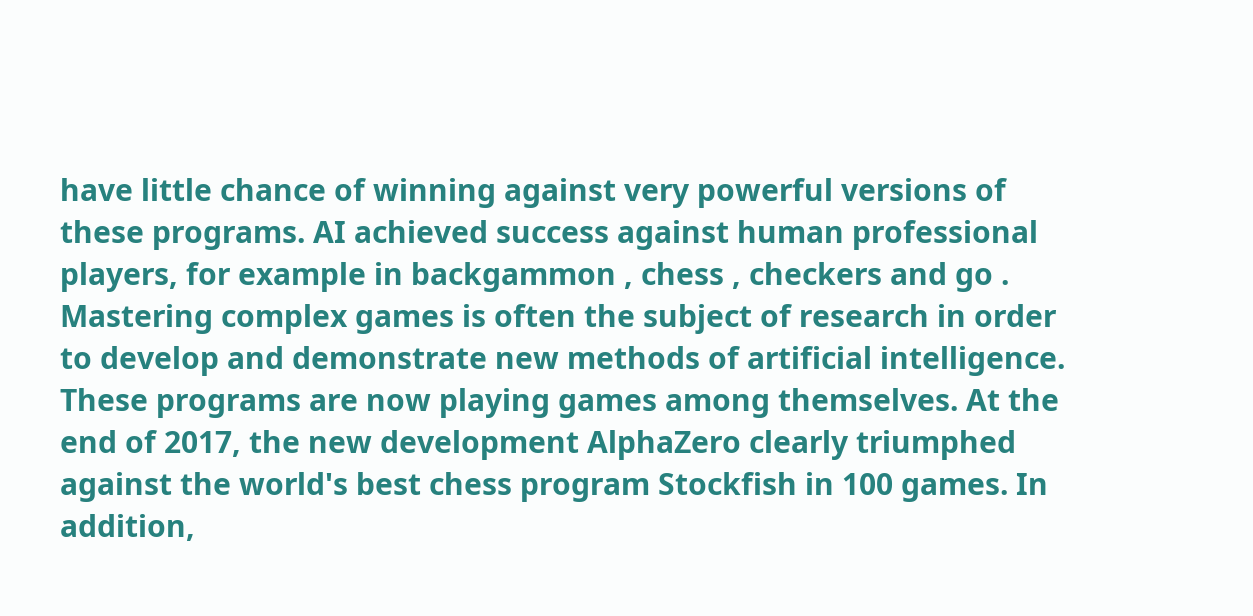have little chance of winning against very powerful versions of these programs. AI achieved success against human professional players, for example in backgammon , chess , checkers and go . Mastering complex games is often the subject of research in order to develop and demonstrate new methods of artificial intelligence. These programs are now playing games among themselves. At the end of 2017, the new development AlphaZero clearly triumphed against the world's best chess program Stockfish in 100 games. In addition,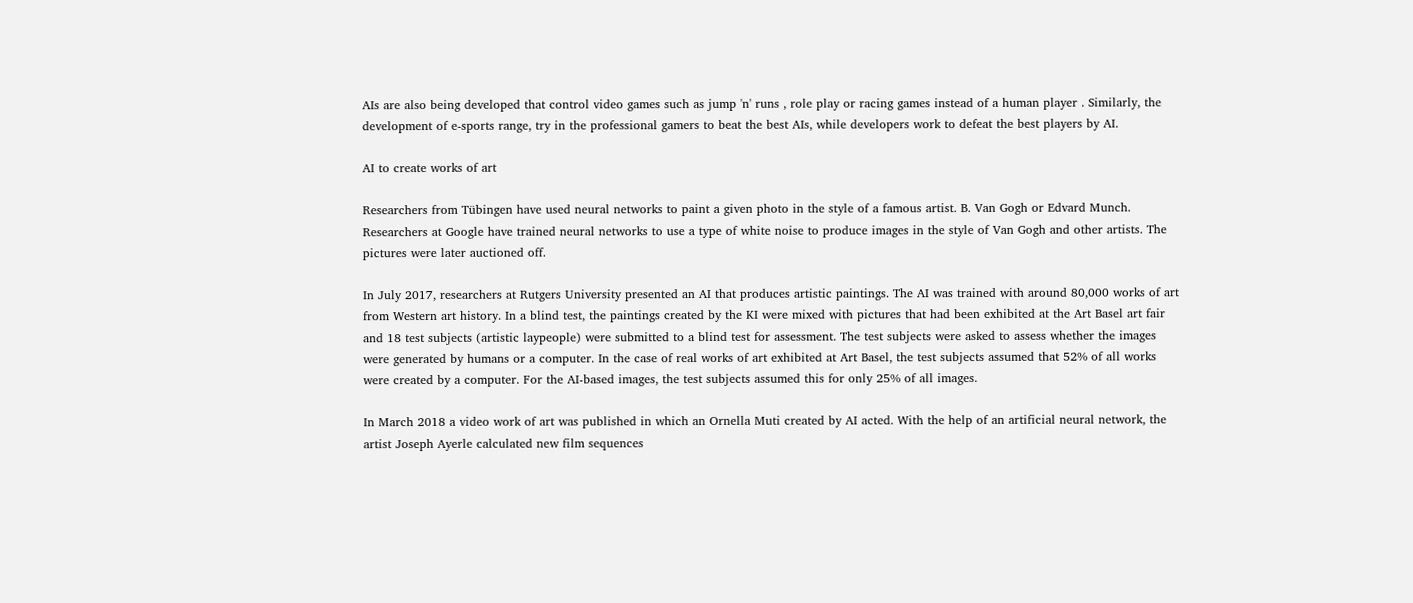AIs are also being developed that control video games such as jump 'n' runs , role play or racing games instead of a human player . Similarly, the development of e-sports range, try in the professional gamers to beat the best AIs, while developers work to defeat the best players by AI.

AI to create works of art

Researchers from Tübingen have used neural networks to paint a given photo in the style of a famous artist. B. Van Gogh or Edvard Munch. Researchers at Google have trained neural networks to use a type of white noise to produce images in the style of Van Gogh and other artists. The pictures were later auctioned off.

In July 2017, researchers at Rutgers University presented an AI that produces artistic paintings. The AI was trained with around 80,000 works of art from Western art history. In a blind test, the paintings created by the KI were mixed with pictures that had been exhibited at the Art Basel art fair and 18 test subjects (artistic laypeople) were submitted to a blind test for assessment. The test subjects were asked to assess whether the images were generated by humans or a computer. In the case of real works of art exhibited at Art Basel, the test subjects assumed that 52% of all works were created by a computer. For the AI-based images, the test subjects assumed this for only 25% of all images.

In March 2018 a video work of art was published in which an Ornella Muti created by AI acted. With the help of an artificial neural network, the artist Joseph Ayerle calculated new film sequences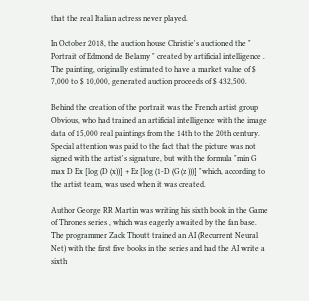that the real Italian actress never played.

In October 2018, the auction house Christie's auctioned the " Portrait of Edmond de Belamy " created by artificial intelligence . The painting, originally estimated to have a market value of $ 7,000 to $ 10,000, generated auction proceeds of $ 432,500.

Behind the creation of the portrait was the French artist group Obvious, who had trained an artificial intelligence with the image data of 15,000 real paintings from the 14th to the 20th century. Special attention was paid to the fact that the picture was not signed with the artist's signature, but with the formula "min G max D Ex [log (D (x))] + Ez [log (1-D (G (z )))] "which, according to the artist team, was used when it was created.

Author George RR Martin was writing his sixth book in the Game of Thrones series , which was eagerly awaited by the fan base. The programmer Zack Thoutt trained an AI (Recurrent Neural Net) with the first five books in the series and had the AI write a sixth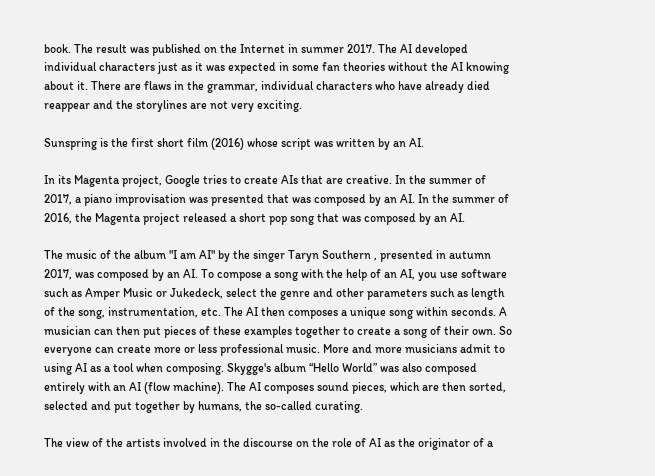book. The result was published on the Internet in summer 2017. The AI developed individual characters just as it was expected in some fan theories without the AI knowing about it. There are flaws in the grammar, individual characters who have already died reappear and the storylines are not very exciting.

Sunspring is the first short film (2016) whose script was written by an AI.

In its Magenta project, Google tries to create AIs that are creative. In the summer of 2017, a piano improvisation was presented that was composed by an AI. In the summer of 2016, the Magenta project released a short pop song that was composed by an AI.

The music of the album "I am AI" by the singer Taryn Southern , presented in autumn 2017, was composed by an AI. To compose a song with the help of an AI, you use software such as Amper Music or Jukedeck, select the genre and other parameters such as length of the song, instrumentation, etc. The AI then composes a unique song within seconds. A musician can then put pieces of these examples together to create a song of their own. So everyone can create more or less professional music. More and more musicians admit to using AI as a tool when composing. Skygge's album “Hello World” was also composed entirely with an AI (flow machine). The AI composes sound pieces, which are then sorted, selected and put together by humans, the so-called curating.

The view of the artists involved in the discourse on the role of AI as the originator of a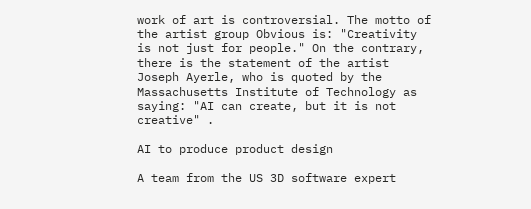work of art is controversial. The motto of the artist group Obvious is: "Creativity is not just for people." On the contrary, there is the statement of the artist Joseph Ayerle, who is quoted by the Massachusetts Institute of Technology as saying: "AI can create, but it is not creative" .

AI to produce product design

A team from the US 3D software expert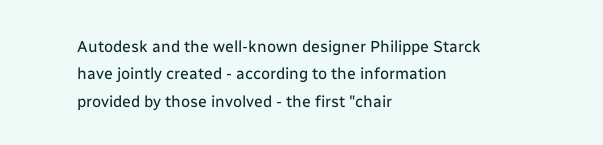Autodesk and the well-known designer Philippe Starck have jointly created - according to the information provided by those involved - the first "chair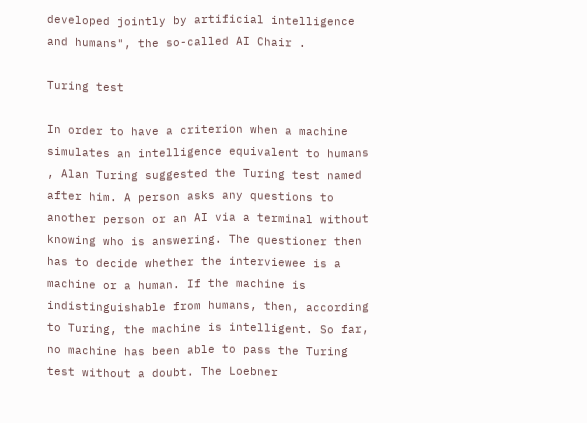developed jointly by artificial intelligence and humans", the so-called AI Chair .

Turing test

In order to have a criterion when a machine simulates an intelligence equivalent to humans , Alan Turing suggested the Turing test named after him. A person asks any questions to another person or an AI via a terminal without knowing who is answering. The questioner then has to decide whether the interviewee is a machine or a human. If the machine is indistinguishable from humans, then, according to Turing, the machine is intelligent. So far, no machine has been able to pass the Turing test without a doubt. The Loebner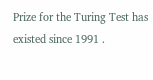Prize for the Turing Test has existed since 1991 .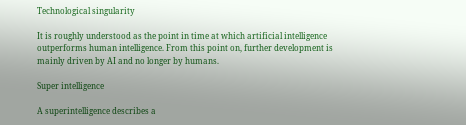Technological singularity

It is roughly understood as the point in time at which artificial intelligence outperforms human intelligence. From this point on, further development is mainly driven by AI and no longer by humans.

Super intelligence

A superintelligence describes a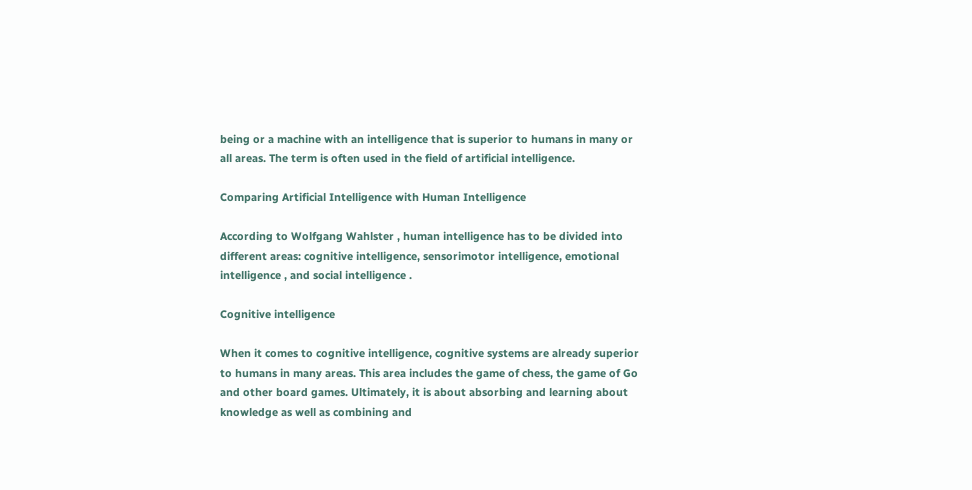being or a machine with an intelligence that is superior to humans in many or all areas. The term is often used in the field of artificial intelligence.

Comparing Artificial Intelligence with Human Intelligence

According to Wolfgang Wahlster , human intelligence has to be divided into different areas: cognitive intelligence, sensorimotor intelligence, emotional intelligence , and social intelligence .

Cognitive intelligence

When it comes to cognitive intelligence, cognitive systems are already superior to humans in many areas. This area includes the game of chess, the game of Go and other board games. Ultimately, it is about absorbing and learning about knowledge as well as combining and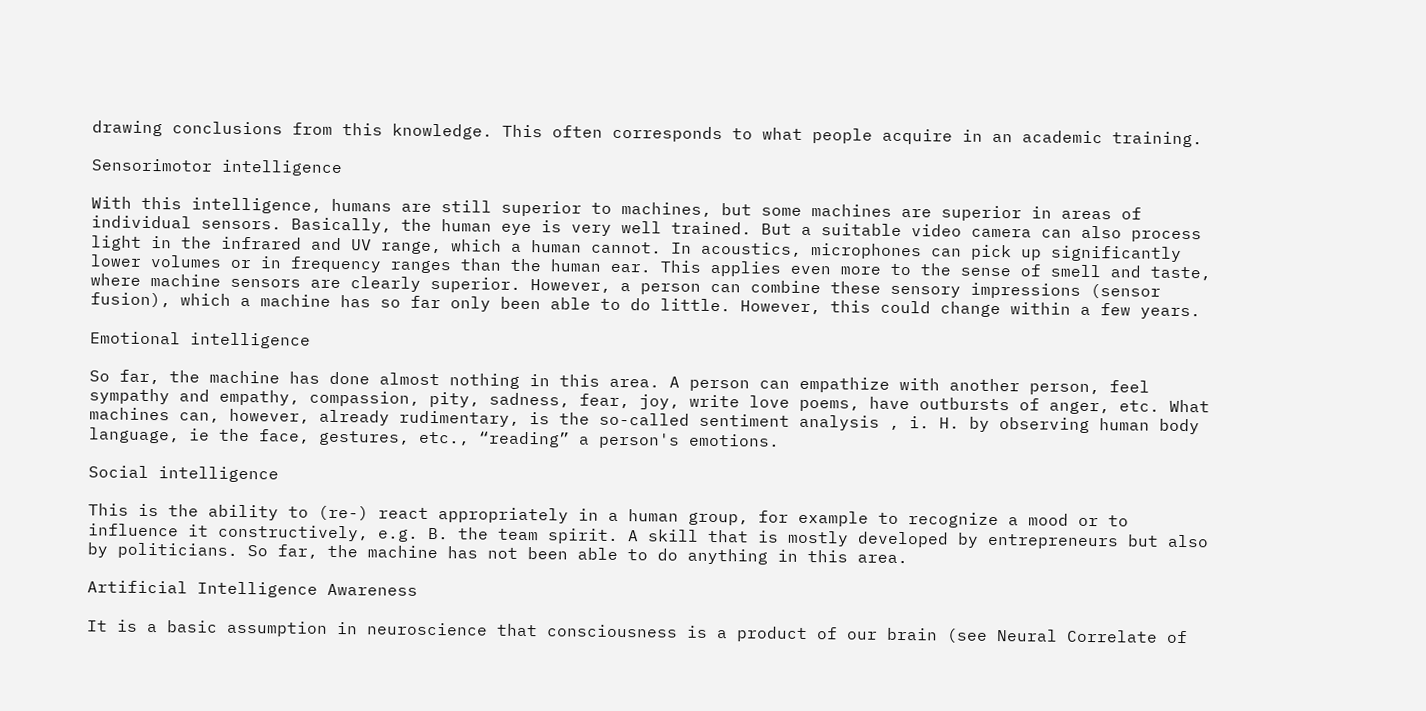drawing conclusions from this knowledge. This often corresponds to what people acquire in an academic training.

Sensorimotor intelligence

With this intelligence, humans are still superior to machines, but some machines are superior in areas of individual sensors. Basically, the human eye is very well trained. But a suitable video camera can also process light in the infrared and UV range, which a human cannot. In acoustics, microphones can pick up significantly lower volumes or in frequency ranges than the human ear. This applies even more to the sense of smell and taste, where machine sensors are clearly superior. However, a person can combine these sensory impressions (sensor fusion), which a machine has so far only been able to do little. However, this could change within a few years.

Emotional intelligence

So far, the machine has done almost nothing in this area. A person can empathize with another person, feel sympathy and empathy, compassion, pity, sadness, fear, joy, write love poems, have outbursts of anger, etc. What machines can, however, already rudimentary, is the so-called sentiment analysis , i. H. by observing human body language, ie the face, gestures, etc., “reading” a person's emotions.

Social intelligence

This is the ability to (re-) react appropriately in a human group, for example to recognize a mood or to influence it constructively, e.g. B. the team spirit. A skill that is mostly developed by entrepreneurs but also by politicians. So far, the machine has not been able to do anything in this area.

Artificial Intelligence Awareness

It is a basic assumption in neuroscience that consciousness is a product of our brain (see Neural Correlate of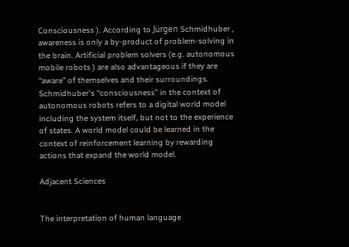Consciousness ). According to Jürgen Schmidhuber , awareness is only a by-product of problem-solving in the brain. Artificial problem solvers (e.g. autonomous mobile robots ) are also advantageous if they are “aware” of themselves and their surroundings. Schmidhuber's “consciousness” in the context of autonomous robots refers to a digital world model including the system itself, but not to the experience of states. A world model could be learned in the context of reinforcement learning by rewarding actions that expand the world model.

Adjacent Sciences


The interpretation of human language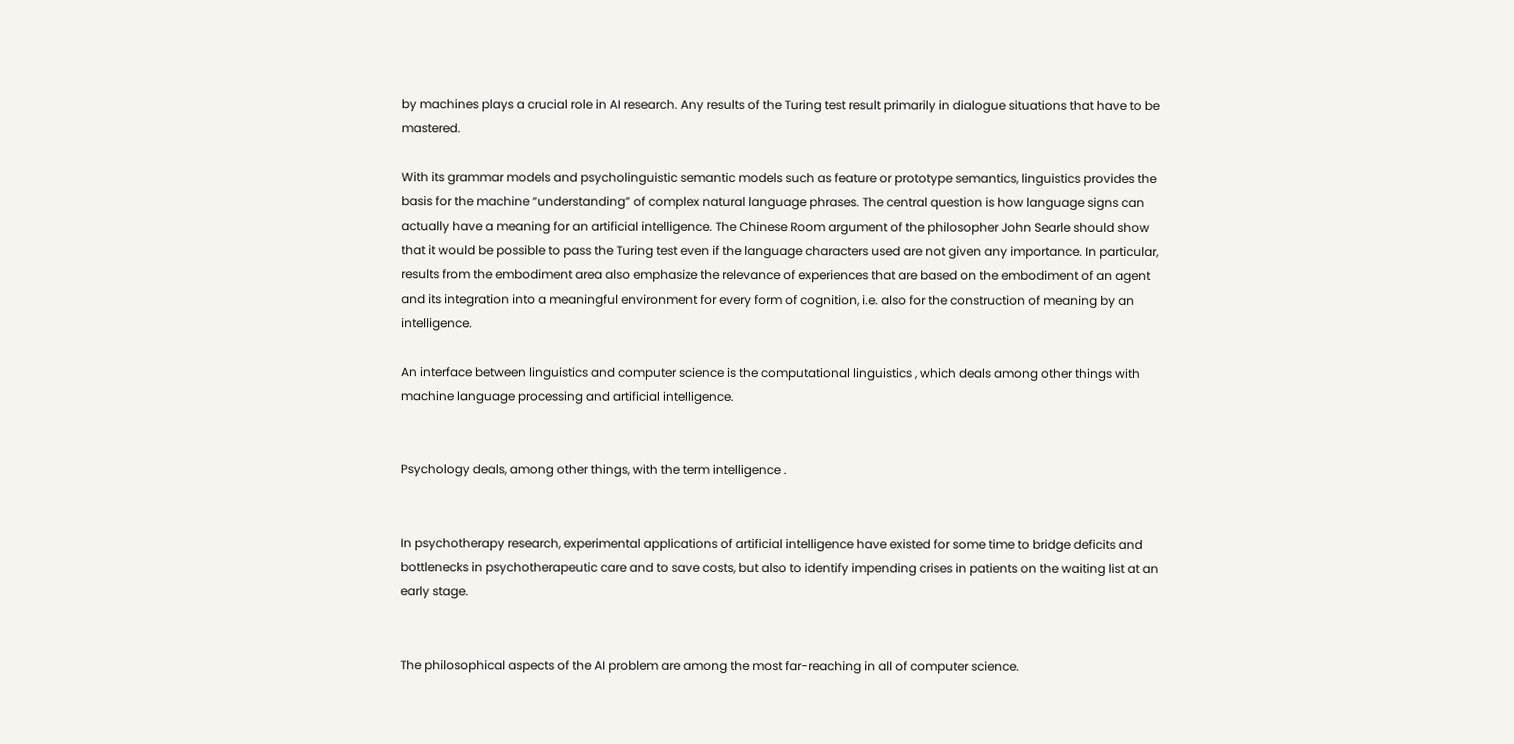by machines plays a crucial role in AI research. Any results of the Turing test result primarily in dialogue situations that have to be mastered.

With its grammar models and psycholinguistic semantic models such as feature or prototype semantics, linguistics provides the basis for the machine “understanding” of complex natural language phrases. The central question is how language signs can actually have a meaning for an artificial intelligence. The Chinese Room argument of the philosopher John Searle should show that it would be possible to pass the Turing test even if the language characters used are not given any importance. In particular, results from the embodiment area also emphasize the relevance of experiences that are based on the embodiment of an agent and its integration into a meaningful environment for every form of cognition, i.e. also for the construction of meaning by an intelligence.

An interface between linguistics and computer science is the computational linguistics , which deals among other things with machine language processing and artificial intelligence.


Psychology deals, among other things, with the term intelligence .


In psychotherapy research, experimental applications of artificial intelligence have existed for some time to bridge deficits and bottlenecks in psychotherapeutic care and to save costs, but also to identify impending crises in patients on the waiting list at an early stage.


The philosophical aspects of the AI problem are among the most far-reaching in all of computer science.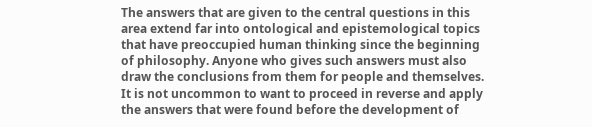The answers that are given to the central questions in this area extend far into ontological and epistemological topics that have preoccupied human thinking since the beginning of philosophy. Anyone who gives such answers must also draw the conclusions from them for people and themselves. It is not uncommon to want to proceed in reverse and apply the answers that were found before the development of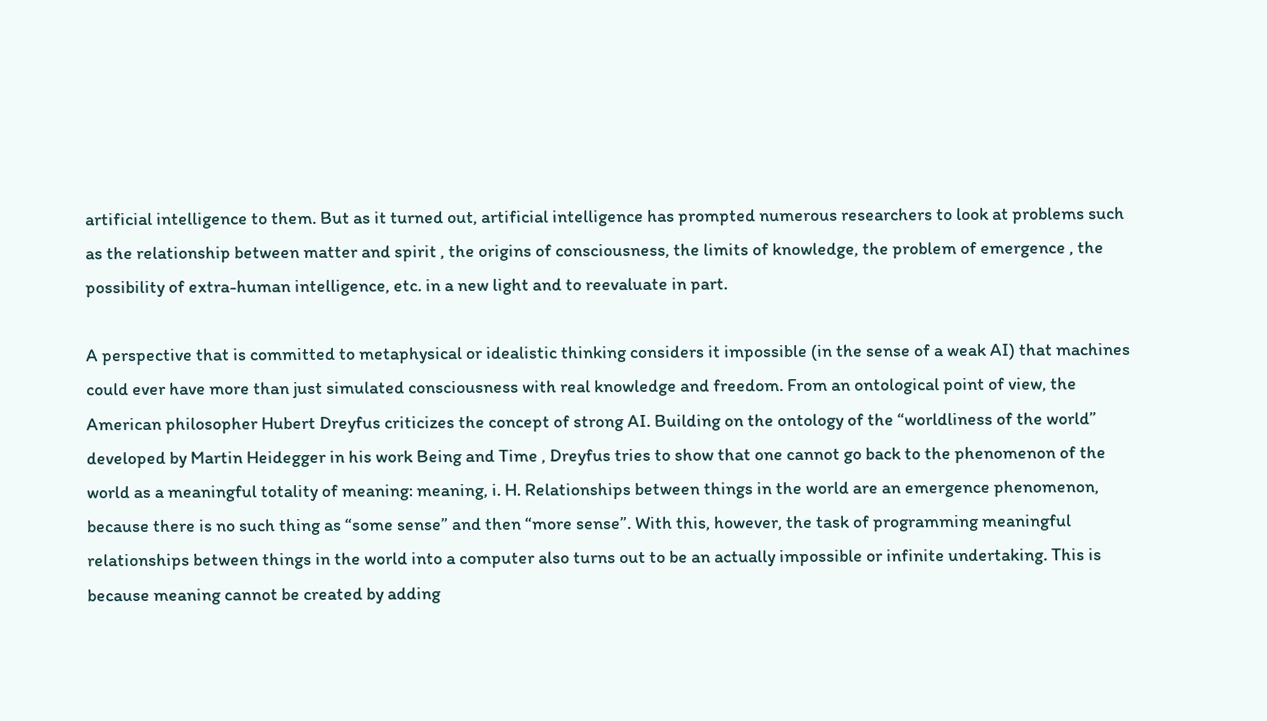artificial intelligence to them. But as it turned out, artificial intelligence has prompted numerous researchers to look at problems such as the relationship between matter and spirit , the origins of consciousness, the limits of knowledge, the problem of emergence , the possibility of extra-human intelligence, etc. in a new light and to reevaluate in part.

A perspective that is committed to metaphysical or idealistic thinking considers it impossible (in the sense of a weak AI) that machines could ever have more than just simulated consciousness with real knowledge and freedom. From an ontological point of view, the American philosopher Hubert Dreyfus criticizes the concept of strong AI. Building on the ontology of the “worldliness of the world” developed by Martin Heidegger in his work Being and Time , Dreyfus tries to show that one cannot go back to the phenomenon of the world as a meaningful totality of meaning: meaning, i. H. Relationships between things in the world are an emergence phenomenon, because there is no such thing as “some sense” and then “more sense”. With this, however, the task of programming meaningful relationships between things in the world into a computer also turns out to be an actually impossible or infinite undertaking. This is because meaning cannot be created by adding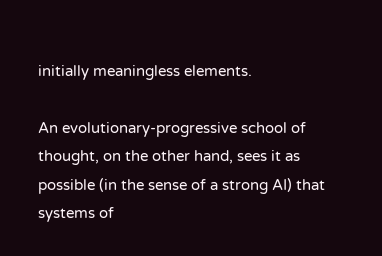initially meaningless elements.

An evolutionary-progressive school of thought, on the other hand, sees it as possible (in the sense of a strong AI) that systems of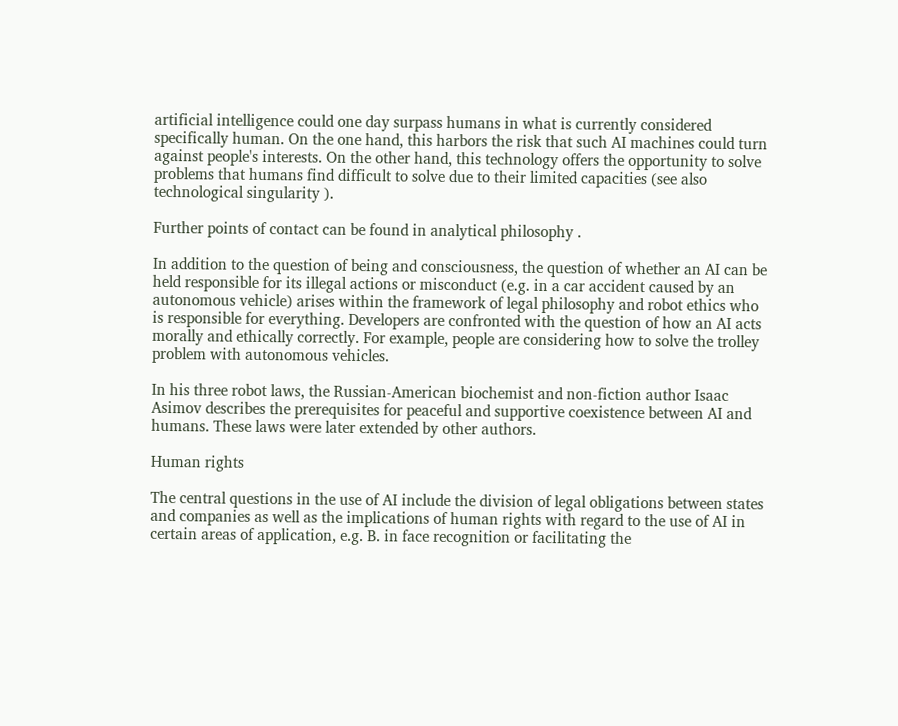artificial intelligence could one day surpass humans in what is currently considered specifically human. On the one hand, this harbors the risk that such AI machines could turn against people's interests. On the other hand, this technology offers the opportunity to solve problems that humans find difficult to solve due to their limited capacities (see also technological singularity ).

Further points of contact can be found in analytical philosophy .

In addition to the question of being and consciousness, the question of whether an AI can be held responsible for its illegal actions or misconduct (e.g. in a car accident caused by an autonomous vehicle) arises within the framework of legal philosophy and robot ethics who is responsible for everything. Developers are confronted with the question of how an AI acts morally and ethically correctly. For example, people are considering how to solve the trolley problem with autonomous vehicles.

In his three robot laws, the Russian-American biochemist and non-fiction author Isaac Asimov describes the prerequisites for peaceful and supportive coexistence between AI and humans. These laws were later extended by other authors.

Human rights

The central questions in the use of AI include the division of legal obligations between states and companies as well as the implications of human rights with regard to the use of AI in certain areas of application, e.g. B. in face recognition or facilitating the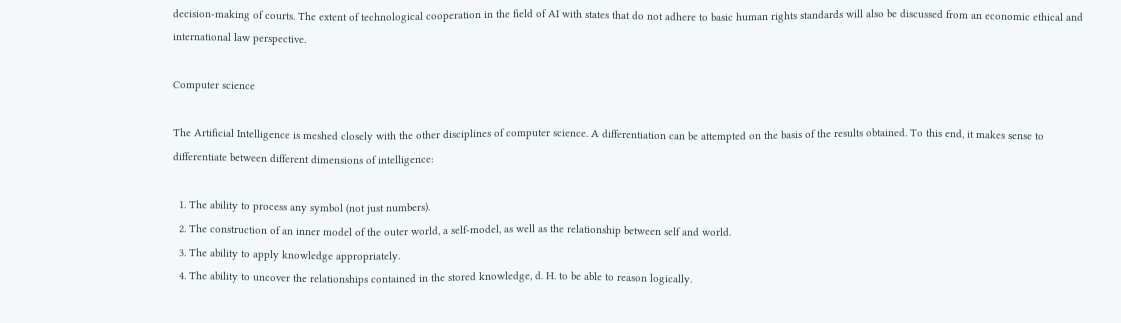decision-making of courts. The extent of technological cooperation in the field of AI with states that do not adhere to basic human rights standards will also be discussed from an economic ethical and international law perspective.

Computer science

The Artificial Intelligence is meshed closely with the other disciplines of computer science. A differentiation can be attempted on the basis of the results obtained. To this end, it makes sense to differentiate between different dimensions of intelligence:

  1. The ability to process any symbol (not just numbers).
  2. The construction of an inner model of the outer world, a self-model, as well as the relationship between self and world.
  3. The ability to apply knowledge appropriately.
  4. The ability to uncover the relationships contained in the stored knowledge, d. H. to be able to reason logically.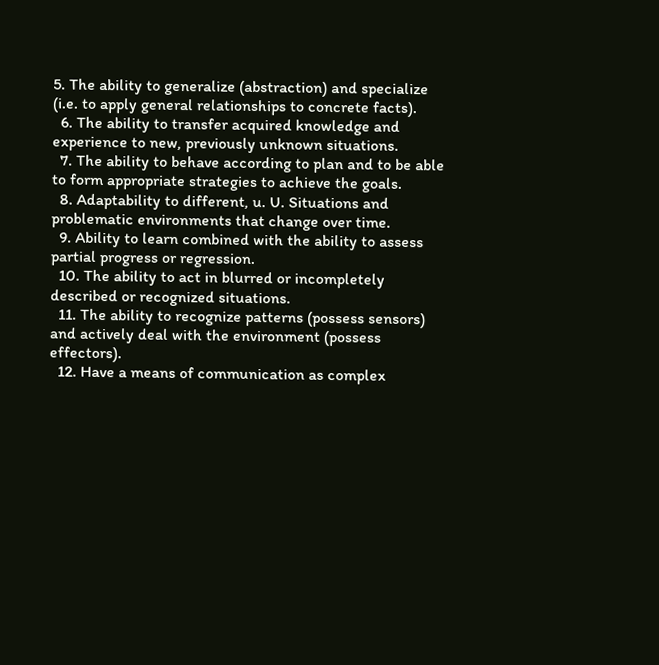5. The ability to generalize (abstraction) and specialize (i.e. to apply general relationships to concrete facts).
  6. The ability to transfer acquired knowledge and experience to new, previously unknown situations.
  7. The ability to behave according to plan and to be able to form appropriate strategies to achieve the goals.
  8. Adaptability to different, u. U. Situations and problematic environments that change over time.
  9. Ability to learn combined with the ability to assess partial progress or regression.
  10. The ability to act in blurred or incompletely described or recognized situations.
  11. The ability to recognize patterns (possess sensors) and actively deal with the environment (possess effectors).
  12. Have a means of communication as complex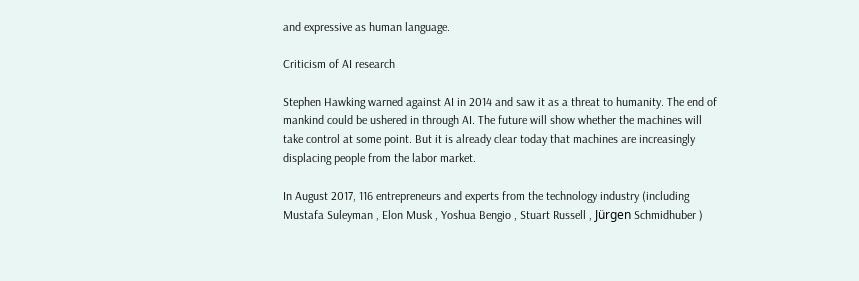and expressive as human language.

Criticism of AI research

Stephen Hawking warned against AI in 2014 and saw it as a threat to humanity. The end of mankind could be ushered in through AI. The future will show whether the machines will take control at some point. But it is already clear today that machines are increasingly displacing people from the labor market.

In August 2017, 116 entrepreneurs and experts from the technology industry (including Mustafa Suleyman , Elon Musk , Yoshua Bengio , Stuart Russell , Jürgen Schmidhuber )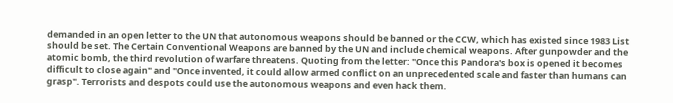demanded in an open letter to the UN that autonomous weapons should be banned or the CCW, which has existed since 1983 List should be set. The Certain Conventional Weapons are banned by the UN and include chemical weapons. After gunpowder and the atomic bomb, the third revolution of warfare threatens. Quoting from the letter: "Once this Pandora's box is opened it becomes difficult to close again" and "Once invented, it could allow armed conflict on an unprecedented scale and faster than humans can grasp". Terrorists and despots could use the autonomous weapons and even hack them.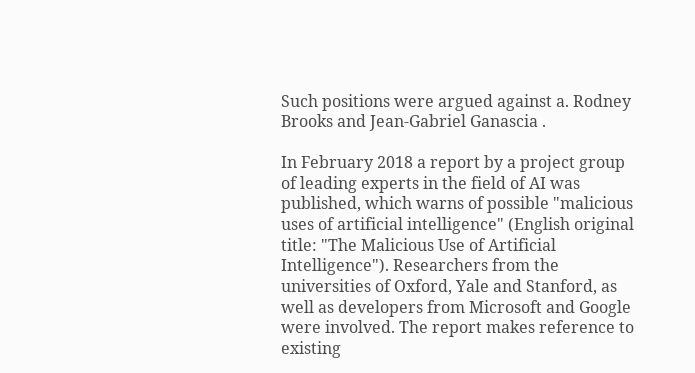Such positions were argued against a. Rodney Brooks and Jean-Gabriel Ganascia .

In February 2018 a report by a project group of leading experts in the field of AI was published, which warns of possible "malicious uses of artificial intelligence" (English original title: "The Malicious Use of Artificial Intelligence"). Researchers from the universities of Oxford, Yale and Stanford, as well as developers from Microsoft and Google were involved. The report makes reference to existing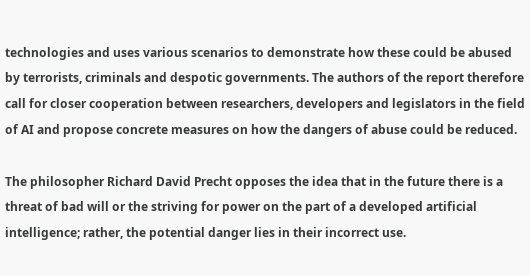technologies and uses various scenarios to demonstrate how these could be abused by terrorists, criminals and despotic governments. The authors of the report therefore call for closer cooperation between researchers, developers and legislators in the field of AI and propose concrete measures on how the dangers of abuse could be reduced.

The philosopher Richard David Precht opposes the idea that in the future there is a threat of bad will or the striving for power on the part of a developed artificial intelligence; rather, the potential danger lies in their incorrect use.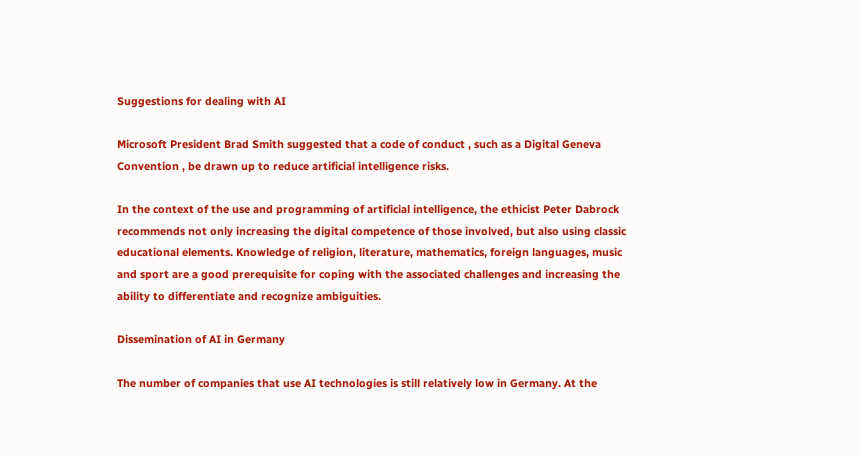Suggestions for dealing with AI

Microsoft President Brad Smith suggested that a code of conduct , such as a Digital Geneva Convention , be drawn up to reduce artificial intelligence risks.

In the context of the use and programming of artificial intelligence, the ethicist Peter Dabrock recommends not only increasing the digital competence of those involved, but also using classic educational elements. Knowledge of religion, literature, mathematics, foreign languages, music and sport are a good prerequisite for coping with the associated challenges and increasing the ability to differentiate and recognize ambiguities.

Dissemination of AI in Germany

The number of companies that use AI technologies is still relatively low in Germany. At the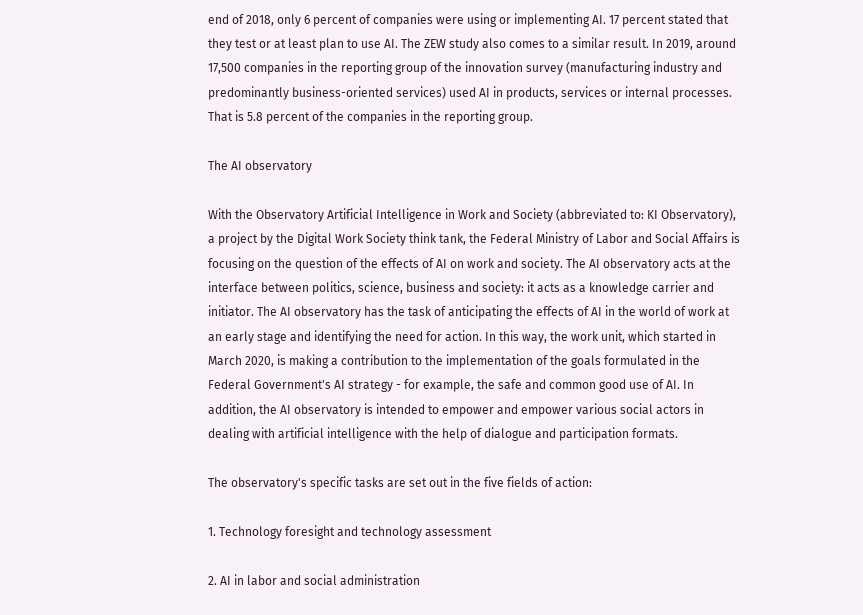end of 2018, only 6 percent of companies were using or implementing AI. 17 percent stated that they test or at least plan to use AI. The ZEW study also comes to a similar result. In 2019, around 17,500 companies in the reporting group of the innovation survey (manufacturing industry and predominantly business-oriented services) used AI in products, services or internal processes. That is 5.8 percent of the companies in the reporting group.

The AI observatory

With the Observatory Artificial Intelligence in Work and Society (abbreviated to: KI Observatory), a project by the Digital Work Society think tank, the Federal Ministry of Labor and Social Affairs is focusing on the question of the effects of AI on work and society. The AI observatory acts at the interface between politics, science, business and society: it acts as a knowledge carrier and initiator. The AI observatory has the task of anticipating the effects of AI in the world of work at an early stage and identifying the need for action. In this way, the work unit, which started in March 2020, is making a contribution to the implementation of the goals formulated in the Federal Government's AI strategy - for example, the safe and common good use of AI. In addition, the AI observatory is intended to empower and empower various social actors in dealing with artificial intelligence with the help of dialogue and participation formats.

The observatory's specific tasks are set out in the five fields of action:

1. Technology foresight and technology assessment

2. AI in labor and social administration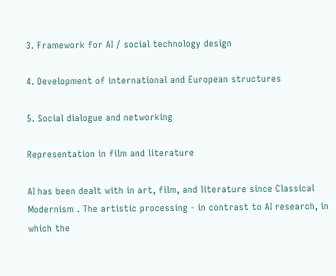3. Framework for AI / social technology design

4. Development of international and European structures

5. Social dialogue and networking

Representation in film and literature

AI has been dealt with in art, film, and literature since Classical Modernism . The artistic processing - in contrast to AI research, in which the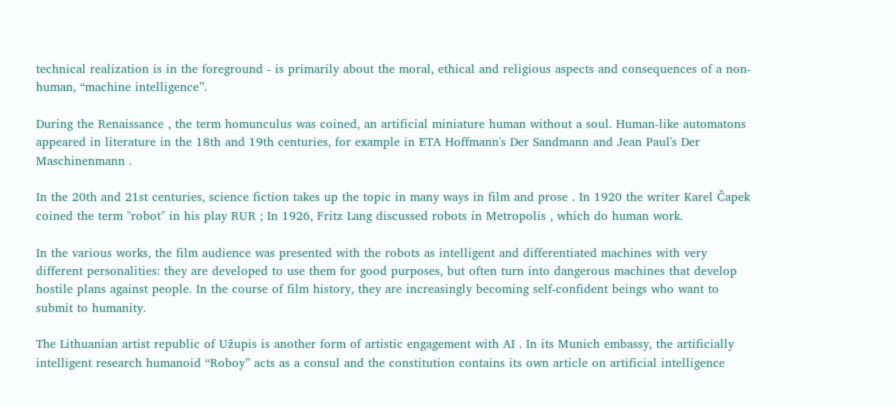technical realization is in the foreground - is primarily about the moral, ethical and religious aspects and consequences of a non-human, “machine intelligence”.

During the Renaissance , the term homunculus was coined, an artificial miniature human without a soul. Human-like automatons appeared in literature in the 18th and 19th centuries, for example in ETA Hoffmann's Der Sandmann and Jean Paul's Der Maschinenmann .

In the 20th and 21st centuries, science fiction takes up the topic in many ways in film and prose . In 1920 the writer Karel Čapek coined the term "robot" in his play RUR ; In 1926, Fritz Lang discussed robots in Metropolis , which do human work.

In the various works, the film audience was presented with the robots as intelligent and differentiated machines with very different personalities: they are developed to use them for good purposes, but often turn into dangerous machines that develop hostile plans against people. In the course of film history, they are increasingly becoming self-confident beings who want to submit to humanity.

The Lithuanian artist republic of Užupis is another form of artistic engagement with AI . In its Munich embassy, the artificially intelligent research humanoid “Roboy” acts as a consul and the constitution contains its own article on artificial intelligence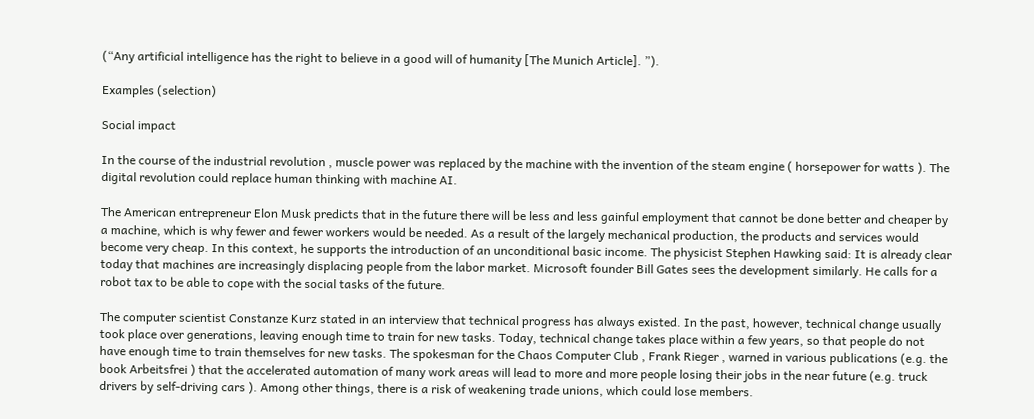(“Any artificial intelligence has the right to believe in a good will of humanity [The Munich Article]. ”).

Examples (selection)

Social impact

In the course of the industrial revolution , muscle power was replaced by the machine with the invention of the steam engine ( horsepower for watts ). The digital revolution could replace human thinking with machine AI.

The American entrepreneur Elon Musk predicts that in the future there will be less and less gainful employment that cannot be done better and cheaper by a machine, which is why fewer and fewer workers would be needed. As a result of the largely mechanical production, the products and services would become very cheap. In this context, he supports the introduction of an unconditional basic income. The physicist Stephen Hawking said: It is already clear today that machines are increasingly displacing people from the labor market. Microsoft founder Bill Gates sees the development similarly. He calls for a robot tax to be able to cope with the social tasks of the future.

The computer scientist Constanze Kurz stated in an interview that technical progress has always existed. In the past, however, technical change usually took place over generations, leaving enough time to train for new tasks. Today, technical change takes place within a few years, so that people do not have enough time to train themselves for new tasks. The spokesman for the Chaos Computer Club , Frank Rieger , warned in various publications (e.g. the book Arbeitsfrei ) that the accelerated automation of many work areas will lead to more and more people losing their jobs in the near future (e.g. truck drivers by self-driving cars ). Among other things, there is a risk of weakening trade unions, which could lose members.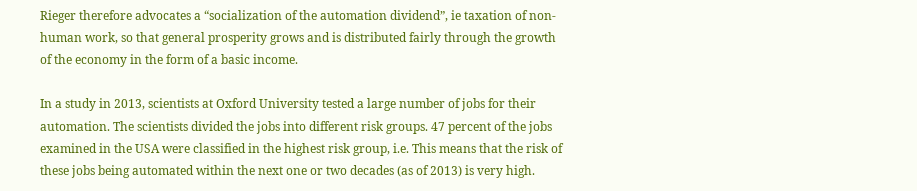Rieger therefore advocates a “socialization of the automation dividend”, ie taxation of non-human work, so that general prosperity grows and is distributed fairly through the growth of the economy in the form of a basic income.

In a study in 2013, scientists at Oxford University tested a large number of jobs for their automation. The scientists divided the jobs into different risk groups. 47 percent of the jobs examined in the USA were classified in the highest risk group, i.e. This means that the risk of these jobs being automated within the next one or two decades (as of 2013) is very high.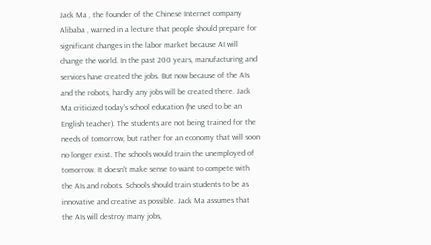Jack Ma , the founder of the Chinese Internet company Alibaba , warned in a lecture that people should prepare for significant changes in the labor market because AI will change the world. In the past 200 years, manufacturing and services have created the jobs. But now because of the AIs and the robots, hardly any jobs will be created there. Jack Ma criticized today's school education (he used to be an English teacher). The students are not being trained for the needs of tomorrow, but rather for an economy that will soon no longer exist. The schools would train the unemployed of tomorrow. It doesn't make sense to want to compete with the AIs and robots. Schools should train students to be as innovative and creative as possible. Jack Ma assumes that the AIs will destroy many jobs,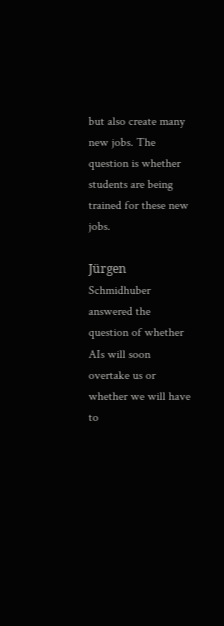but also create many new jobs. The question is whether students are being trained for these new jobs.

Jürgen Schmidhuber answered the question of whether AIs will soon overtake us or whether we will have to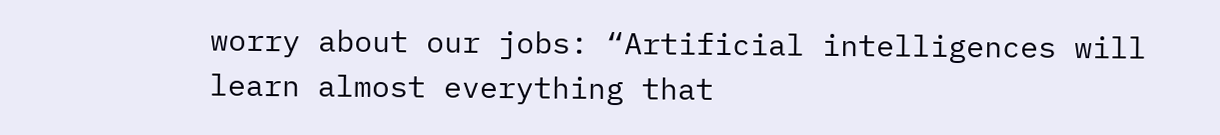worry about our jobs: “Artificial intelligences will learn almost everything that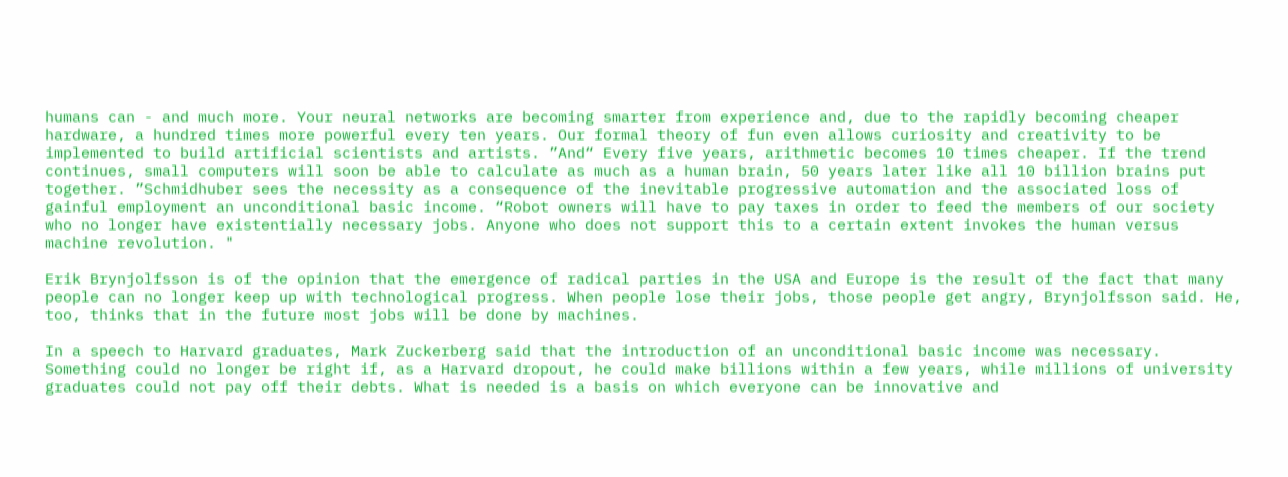humans can - and much more. Your neural networks are becoming smarter from experience and, due to the rapidly becoming cheaper hardware, a hundred times more powerful every ten years. Our formal theory of fun even allows curiosity and creativity to be implemented to build artificial scientists and artists. ”And“ Every five years, arithmetic becomes 10 times cheaper. If the trend continues, small computers will soon be able to calculate as much as a human brain, 50 years later like all 10 billion brains put together. ”Schmidhuber sees the necessity as a consequence of the inevitable progressive automation and the associated loss of gainful employment an unconditional basic income. “Robot owners will have to pay taxes in order to feed the members of our society who no longer have existentially necessary jobs. Anyone who does not support this to a certain extent invokes the human versus machine revolution. "

Erik Brynjolfsson is of the opinion that the emergence of radical parties in the USA and Europe is the result of the fact that many people can no longer keep up with technological progress. When people lose their jobs, those people get angry, Brynjolfsson said. He, too, thinks that in the future most jobs will be done by machines.

In a speech to Harvard graduates, Mark Zuckerberg said that the introduction of an unconditional basic income was necessary. Something could no longer be right if, as a Harvard dropout, he could make billions within a few years, while millions of university graduates could not pay off their debts. What is needed is a basis on which everyone can be innovative and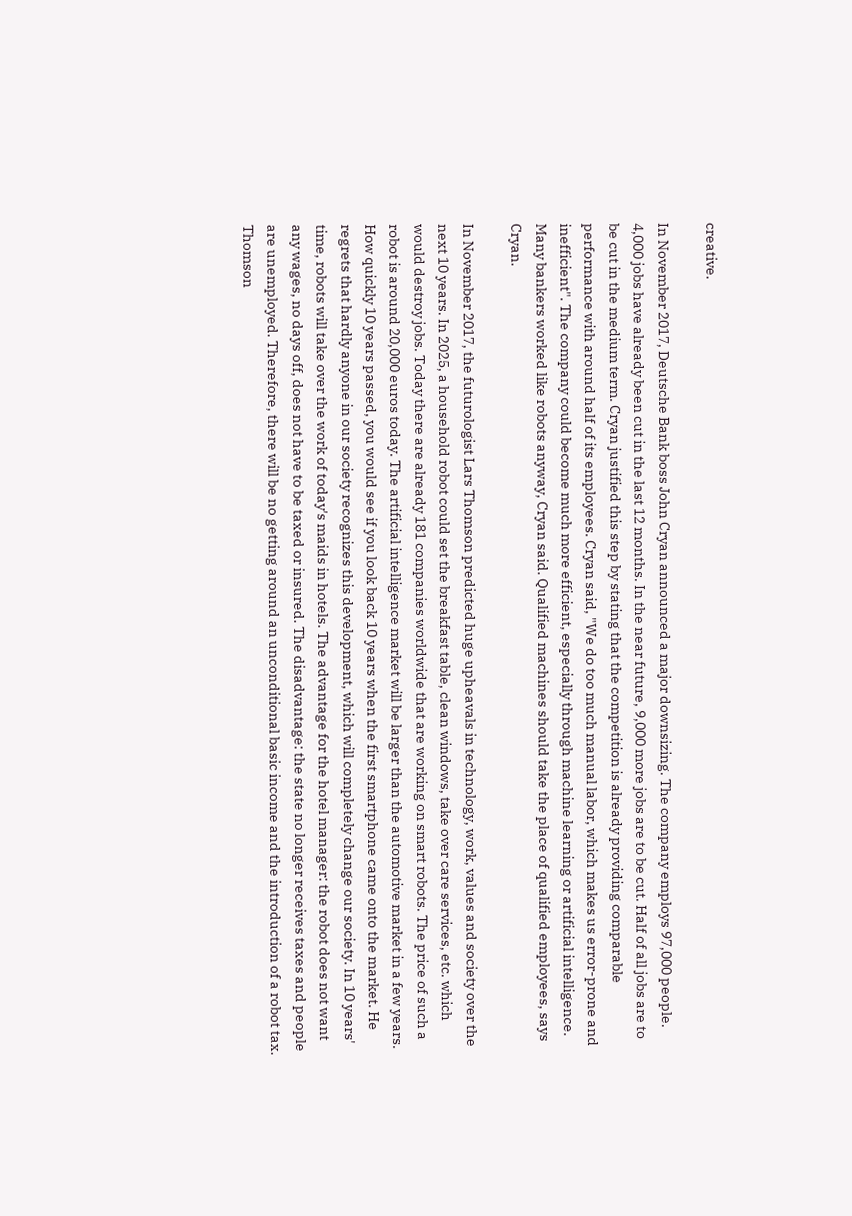creative.

In November 2017, Deutsche Bank boss John Cryan announced a major downsizing. The company employs 97,000 people. 4,000 jobs have already been cut in the last 12 months. In the near future, 9,000 more jobs are to be cut. Half of all jobs are to be cut in the medium term. Cryan justified this step by stating that the competition is already providing comparable performance with around half of its employees. Cryan said, "We do too much manual labor, which makes us error-prone and inefficient". The company could become much more efficient, especially through machine learning or artificial intelligence. Many bankers worked like robots anyway, Cryan said. Qualified machines should take the place of qualified employees, says Cryan.

In November 2017, the futurologist Lars Thomson predicted huge upheavals in technology, work, values and society over the next 10 years. In 2025, a household robot could set the breakfast table, clean windows, take over care services, etc. which would destroy jobs. Today there are already 181 companies worldwide that are working on smart robots. The price of such a robot is around 20,000 euros today. The artificial intelligence market will be larger than the automotive market in a few years. How quickly 10 years passed, you would see if you look back 10 years when the first smartphone came onto the market. He regrets that hardly anyone in our society recognizes this development, which will completely change our society. In 10 years' time, robots will take over the work of today's maids in hotels. The advantage for the hotel manager: the robot does not want any wages, no days off, does not have to be taxed or insured. The disadvantage: the state no longer receives taxes and people are unemployed. Therefore, there will be no getting around an unconditional basic income and the introduction of a robot tax. Thomson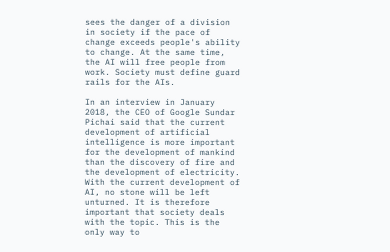sees the danger of a division in society if the pace of change exceeds people's ability to change. At the same time, the AI will free people from work. Society must define guard rails for the AIs.

In an interview in January 2018, the CEO of Google Sundar Pichai said that the current development of artificial intelligence is more important for the development of mankind than the discovery of fire and the development of electricity. With the current development of AI, no stone will be left unturned. It is therefore important that society deals with the topic. This is the only way to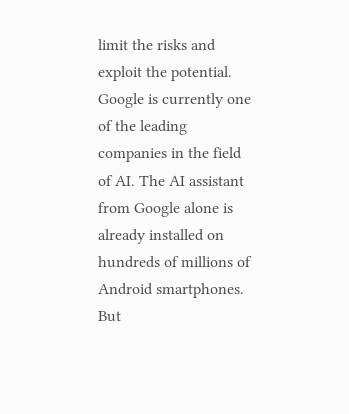limit the risks and exploit the potential. Google is currently one of the leading companies in the field of AI. The AI assistant from Google alone is already installed on hundreds of millions of Android smartphones. But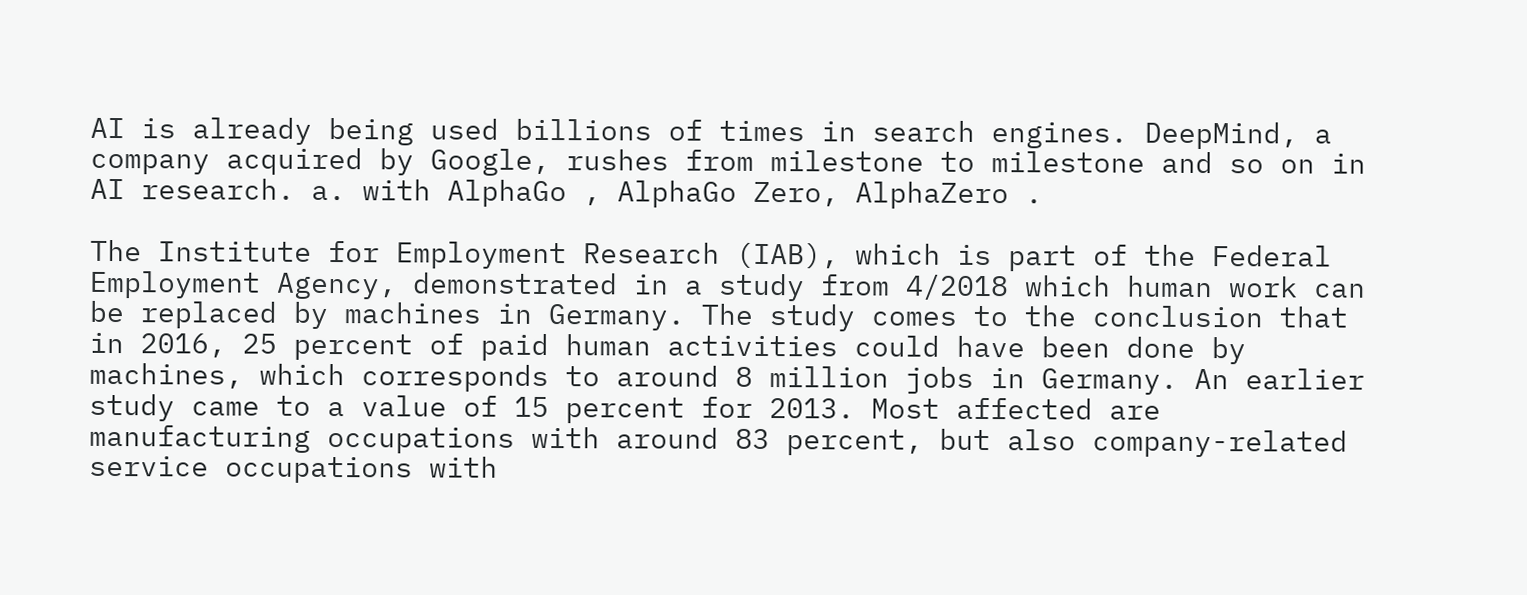AI is already being used billions of times in search engines. DeepMind, a company acquired by Google, rushes from milestone to milestone and so on in AI research. a. with AlphaGo , AlphaGo Zero, AlphaZero .

The Institute for Employment Research (IAB), which is part of the Federal Employment Agency, demonstrated in a study from 4/2018 which human work can be replaced by machines in Germany. The study comes to the conclusion that in 2016, 25 percent of paid human activities could have been done by machines, which corresponds to around 8 million jobs in Germany. An earlier study came to a value of 15 percent for 2013. Most affected are manufacturing occupations with around 83 percent, but also company-related service occupations with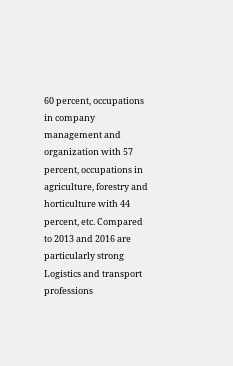60 percent, occupations in company management and organization with 57 percent, occupations in agriculture, forestry and horticulture with 44 percent, etc. Compared to 2013 and 2016 are particularly strong Logistics and transport professions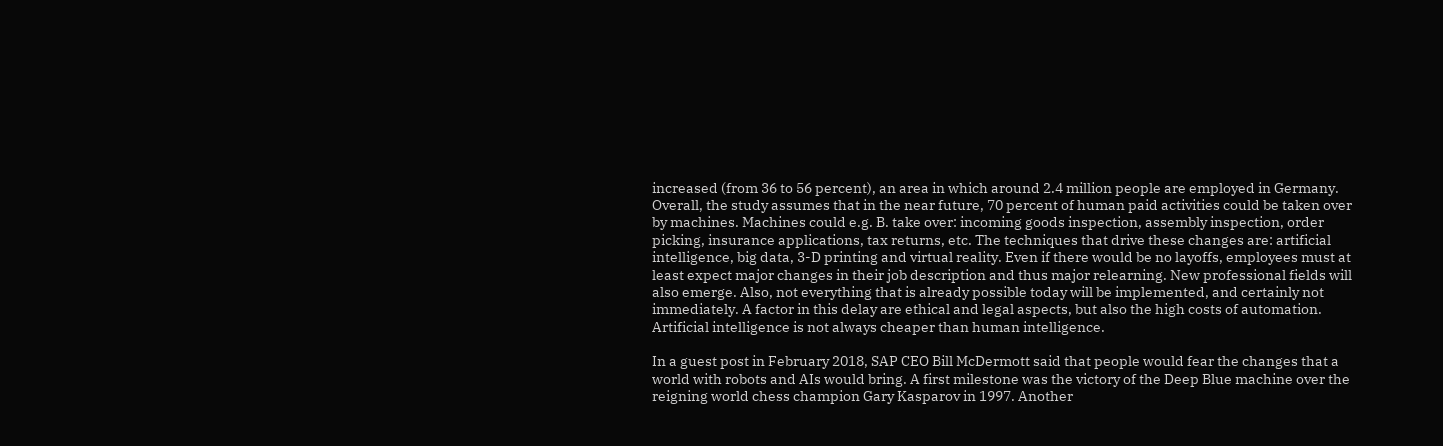increased (from 36 to 56 percent), an area in which around 2.4 million people are employed in Germany. Overall, the study assumes that in the near future, 70 percent of human paid activities could be taken over by machines. Machines could e.g. B. take over: incoming goods inspection, assembly inspection, order picking, insurance applications, tax returns, etc. The techniques that drive these changes are: artificial intelligence, big data, 3-D printing and virtual reality. Even if there would be no layoffs, employees must at least expect major changes in their job description and thus major relearning. New professional fields will also emerge. Also, not everything that is already possible today will be implemented, and certainly not immediately. A factor in this delay are ethical and legal aspects, but also the high costs of automation. Artificial intelligence is not always cheaper than human intelligence.

In a guest post in February 2018, SAP CEO Bill McDermott said that people would fear the changes that a world with robots and AIs would bring. A first milestone was the victory of the Deep Blue machine over the reigning world chess champion Gary Kasparov in 1997. Another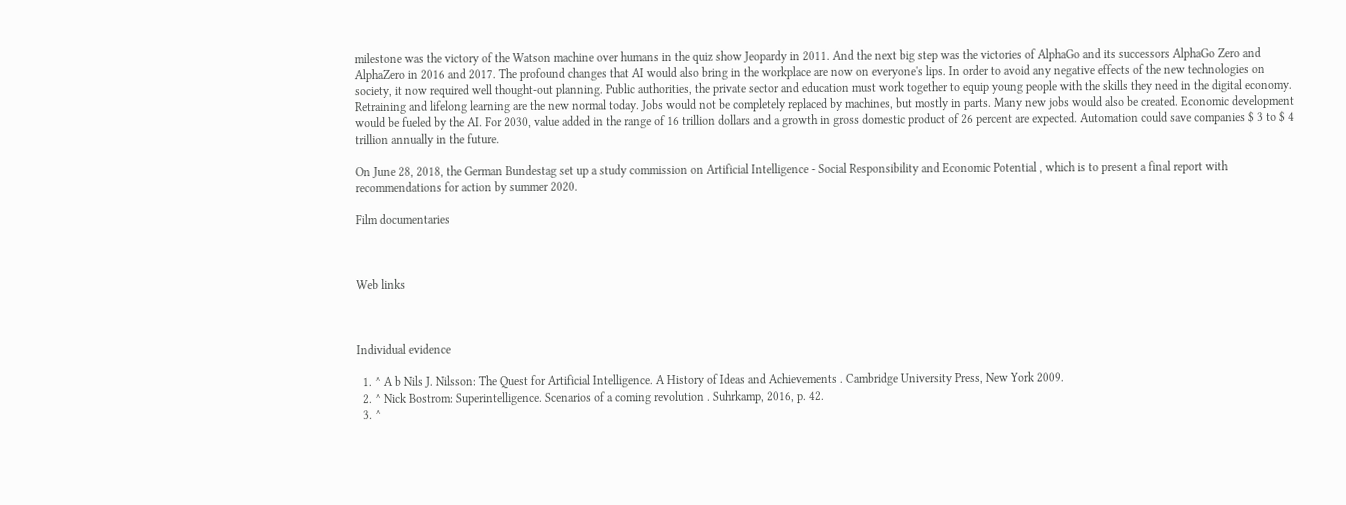milestone was the victory of the Watson machine over humans in the quiz show Jeopardy in 2011. And the next big step was the victories of AlphaGo and its successors AlphaGo Zero and AlphaZero in 2016 and 2017. The profound changes that AI would also bring in the workplace are now on everyone's lips. In order to avoid any negative effects of the new technologies on society, it now required well thought-out planning. Public authorities, the private sector and education must work together to equip young people with the skills they need in the digital economy. Retraining and lifelong learning are the new normal today. Jobs would not be completely replaced by machines, but mostly in parts. Many new jobs would also be created. Economic development would be fueled by the AI. For 2030, value added in the range of 16 trillion dollars and a growth in gross domestic product of 26 percent are expected. Automation could save companies $ 3 to $ 4 trillion annually in the future.

On June 28, 2018, the German Bundestag set up a study commission on Artificial Intelligence - Social Responsibility and Economic Potential , which is to present a final report with recommendations for action by summer 2020.

Film documentaries



Web links



Individual evidence

  1. ^ A b Nils J. Nilsson: The Quest for Artificial Intelligence. A History of Ideas and Achievements . Cambridge University Press, New York 2009.
  2. ^ Nick Bostrom: Superintelligence. Scenarios of a coming revolution . Suhrkamp, 2016, p. 42.
  3. ^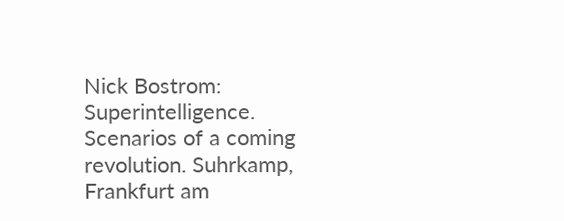Nick Bostrom: Superintelligence. Scenarios of a coming revolution. Suhrkamp, Frankfurt am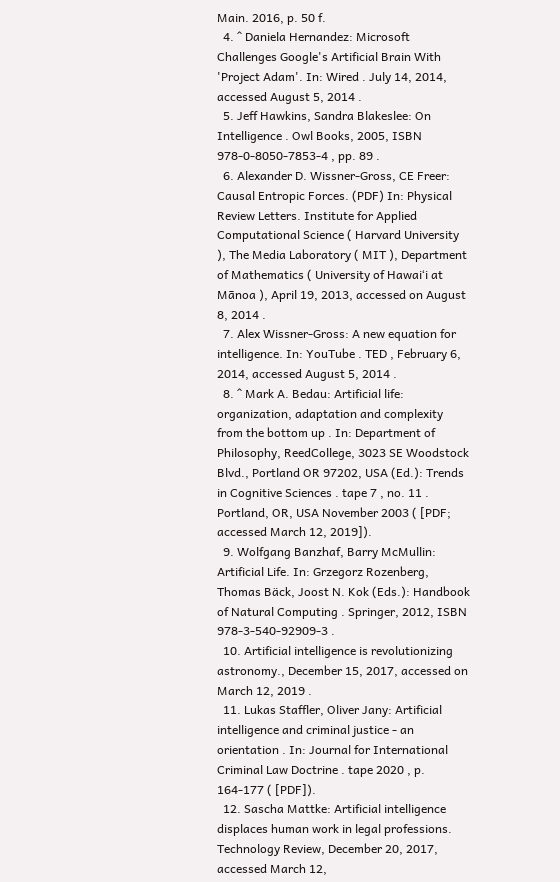Main. 2016, p. 50 f.
  4. ^ Daniela Hernandez: Microsoft Challenges Google's Artificial Brain With 'Project Adam'. In: Wired . July 14, 2014, accessed August 5, 2014 .
  5. Jeff Hawkins, Sandra Blakeslee: On Intelligence . Owl Books, 2005, ISBN 978-0-8050-7853-4 , pp. 89 .
  6. Alexander D. Wissner-Gross, CE Freer: Causal Entropic Forces. (PDF) In: Physical Review Letters. Institute for Applied Computational Science ( Harvard University ), The Media Laboratory ( MIT ), Department of Mathematics ( University of Hawaiʻi at Mānoa ), April 19, 2013, accessed on August 8, 2014 .
  7. Alex Wissner-Gross: A new equation for intelligence. In: YouTube . TED , February 6, 2014, accessed August 5, 2014 .
  8. ^ Mark A. Bedau: Artificial life: organization, adaptation and complexity from the bottom up . In: Department of Philosophy, ReedCollege, 3023 SE Woodstock Blvd., Portland OR 97202, USA (Ed.): Trends in Cognitive Sciences . tape 7 , no. 11 . Portland, OR, USA November 2003 ( [PDF; accessed March 12, 2019]).
  9. Wolfgang Banzhaf, Barry McMullin: Artificial Life. In: Grzegorz Rozenberg, Thomas Bäck, Joost N. Kok (Eds.): Handbook of Natural Computing . Springer, 2012, ISBN 978-3-540-92909-3 .
  10. Artificial intelligence is revolutionizing astronomy., December 15, 2017, accessed on March 12, 2019 .
  11. Lukas Staffler, Oliver Jany: Artificial intelligence and criminal justice - an orientation . In: Journal for International Criminal Law Doctrine . tape 2020 , p. 164-177 ( [PDF]).
  12. Sascha Mattke: Artificial intelligence displaces human work in legal professions. Technology Review, December 20, 2017, accessed March 12,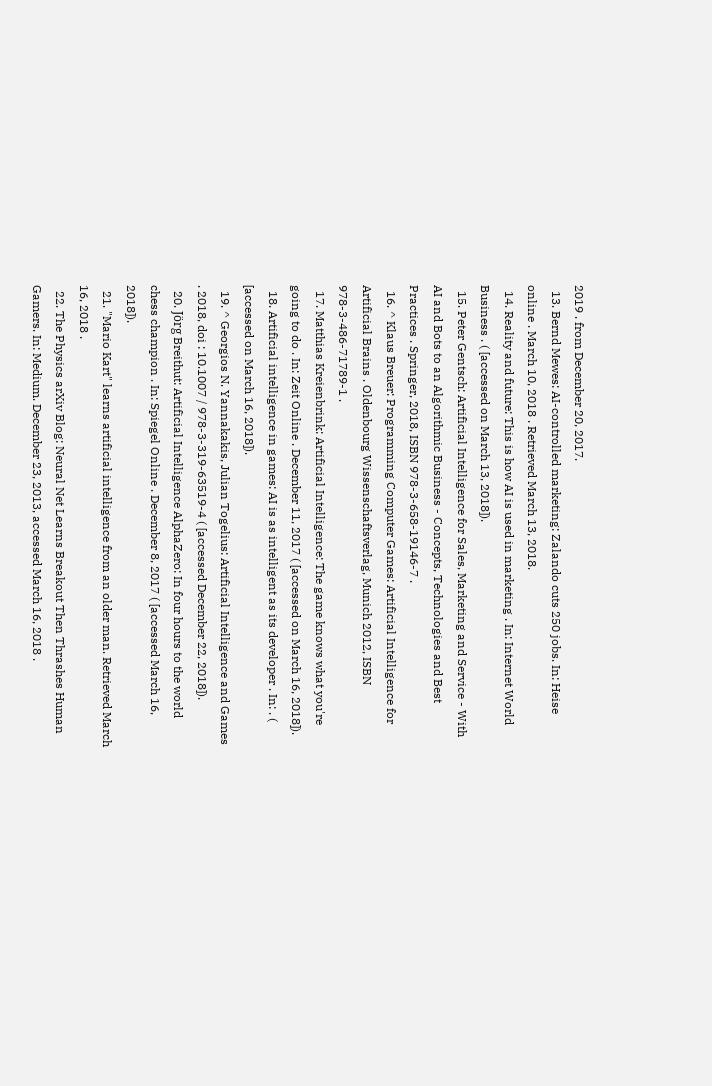2019 . from December 20, 2017.
  13. Bernd Mewes: AI-controlled marketing: Zalando cuts 250 jobs. In: Heise online . March 10, 2018 . Retrieved March 13, 2018.
  14. Reality and future: This is how AI is used in marketing . In: Internet World Business . ( [accessed on March 13, 2018]).
  15. Peter Gentsch: Artificial Intelligence for Sales, Marketing and Service - With AI and Bots to an Algorithmic Business - Concepts, Technologies and Best Practices . Springer, 2018, ISBN 978-3-658-19146-7 .
  16. ^ Klaus Breuer: Programming Computer Games: Artificial Intelligence for Artificial Brains . Oldenbourg Wissenschaftsverlag, Munich 2012, ISBN 978-3-486-71789-1 .
  17. Matthias Kreienbrink: Artificial Intelligence: The game knows what you're going to do . In: Zeit Online . December 11, 2017 ( [accessed on March 16, 2018]).
  18. Artificial intelligence in games: AI is as intelligent as its developer . In: . ( [accessed on March 16, 2018]).
  19. ^ Georgios N. Yannakakis, Julian Togelius: Artificial Intelligence and Games . 2018, doi : 10.1007 / 978-3-319-63519-4 ( [accessed December 22, 2018]).
  20. Jörg Breithut: Artificial Intelligence AlphaZero: In four hours to the world chess champion . In: Spiegel Online . December 8, 2017 ( [accessed March 16, 2018]).
  21. "Mario Kart" learns artificial intelligence from an older man. Retrieved March 16, 2018 .
  22. The Physics arXiv Blog: Neural Net Learns Breakout Then Thrashes Human Gamers. In: Medium. December 23, 2013, accessed March 16, 2018 .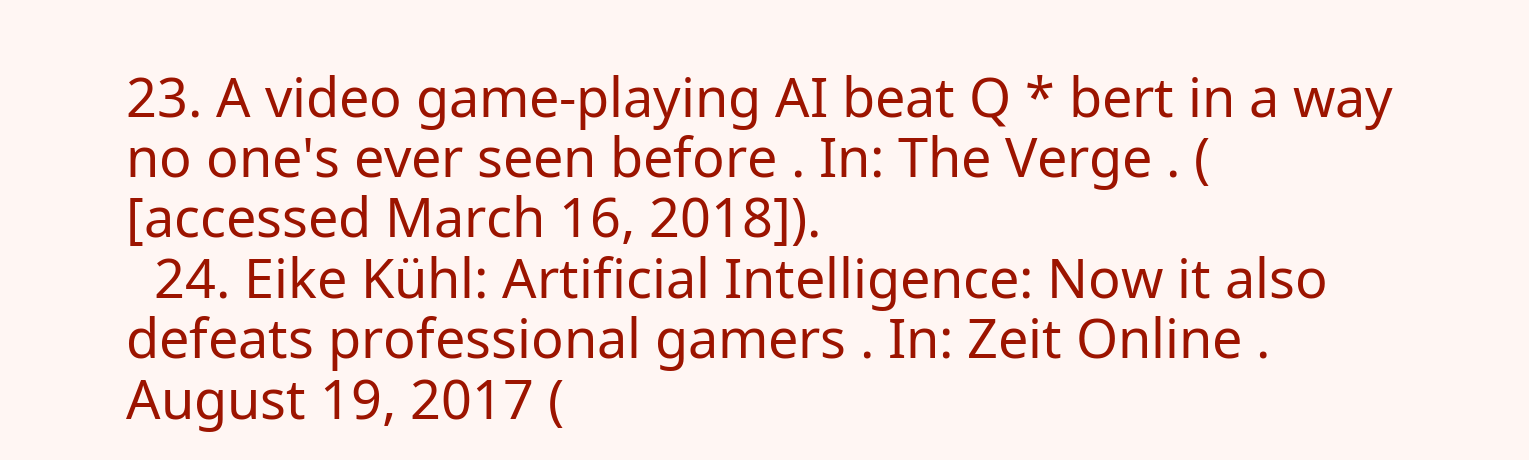23. A video game-playing AI beat Q * bert in a way no one's ever seen before . In: The Verge . ( [accessed March 16, 2018]).
  24. Eike Kühl: Artificial Intelligence: Now it also defeats professional gamers . In: Zeit Online . August 19, 2017 (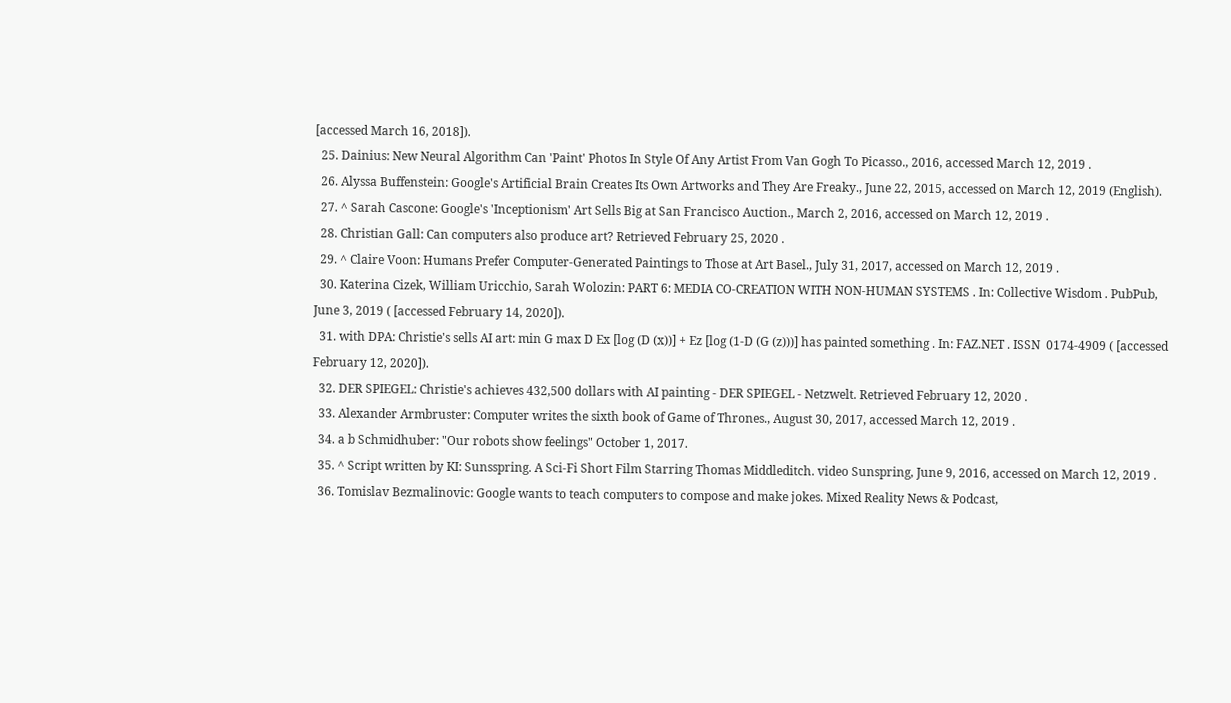[accessed March 16, 2018]).
  25. Dainius: New Neural Algorithm Can 'Paint' Photos In Style Of Any Artist From Van Gogh To Picasso., 2016, accessed March 12, 2019 .
  26. Alyssa Buffenstein: Google's Artificial Brain Creates Its Own Artworks and They Are Freaky., June 22, 2015, accessed on March 12, 2019 (English).
  27. ^ Sarah Cascone: Google's 'Inceptionism' Art Sells Big at San Francisco Auction., March 2, 2016, accessed on March 12, 2019 .
  28. Christian Gall: Can computers also produce art? Retrieved February 25, 2020 .
  29. ^ Claire Voon: Humans Prefer Computer-Generated Paintings to Those at Art Basel., July 31, 2017, accessed on March 12, 2019 .
  30. Katerina Cizek, William Uricchio, Sarah Wolozin: PART 6: MEDIA CO-CREATION WITH NON-HUMAN SYSTEMS . In: Collective Wisdom . PubPub, June 3, 2019 ( [accessed February 14, 2020]).
  31. with DPA: Christie's sells AI art: min G max D Ex [log (D (x))] + Ez [log (1-D (G (z)))] has painted something . In: FAZ.NET . ISSN  0174-4909 ( [accessed February 12, 2020]).
  32. DER SPIEGEL: Christie's achieves 432,500 dollars with AI painting - DER SPIEGEL - Netzwelt. Retrieved February 12, 2020 .
  33. Alexander Armbruster: Computer writes the sixth book of Game of Thrones., August 30, 2017, accessed March 12, 2019 .
  34. a b Schmidhuber: "Our robots show feelings" October 1, 2017.
  35. ^ Script written by KI: Sunsspring. A Sci-Fi Short Film Starring Thomas Middleditch. video Sunspring, June 9, 2016, accessed on March 12, 2019 .
  36. Tomislav Bezmalinovic: Google wants to teach computers to compose and make jokes. Mixed Reality News & Podcast,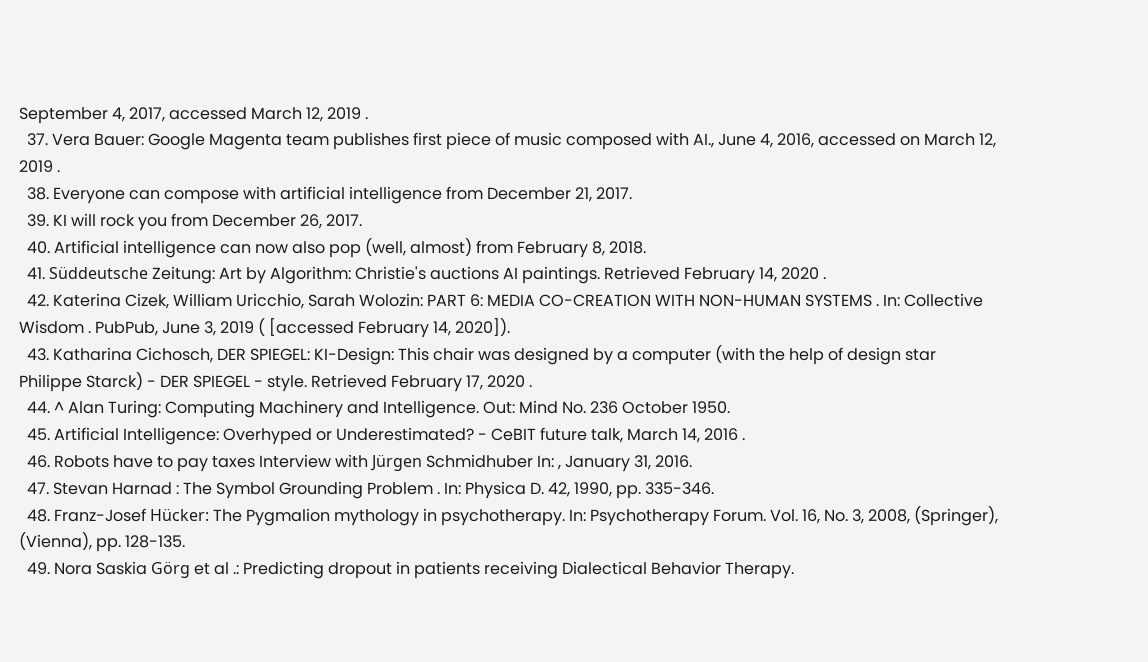September 4, 2017, accessed March 12, 2019 .
  37. Vera Bauer: Google Magenta team publishes first piece of music composed with AI., June 4, 2016, accessed on March 12, 2019 .
  38. Everyone can compose with artificial intelligence from December 21, 2017.
  39. KI will rock you from December 26, 2017.
  40. Artificial intelligence can now also pop (well, almost) from February 8, 2018.
  41. Süddeutsche Zeitung: Art by Algorithm: Christie's auctions AI paintings. Retrieved February 14, 2020 .
  42. Katerina Cizek, William Uricchio, Sarah Wolozin: PART 6: MEDIA CO-CREATION WITH NON-HUMAN SYSTEMS . In: Collective Wisdom . PubPub, June 3, 2019 ( [accessed February 14, 2020]).
  43. Katharina Cichosch, DER SPIEGEL: KI-Design: This chair was designed by a computer (with the help of design star Philippe Starck) - DER SPIEGEL - style. Retrieved February 17, 2020 .
  44. ^ Alan Turing: Computing Machinery and Intelligence. Out: Mind No. 236 October 1950.
  45. Artificial Intelligence: Overhyped or Underestimated? - CeBIT future talk, March 14, 2016 .
  46. Robots have to pay taxes Interview with Jürgen Schmidhuber In: , January 31, 2016.
  47. Stevan Harnad : The Symbol Grounding Problem . In: Physica D. 42, 1990, pp. 335-346.
  48. Franz-Josef Hücker: The Pygmalion mythology in psychotherapy. In: Psychotherapy Forum. Vol. 16, No. 3, 2008, (Springer), (Vienna), pp. 128-135.
  49. Nora Saskia Görg et al .: Predicting dropout in patients receiving Dialectical Behavior Therapy.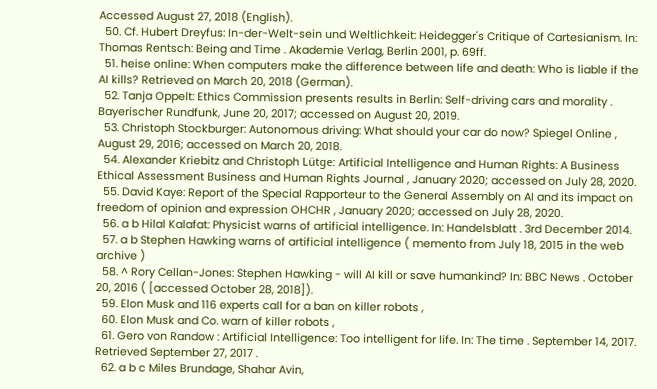Accessed August 27, 2018 (English).
  50. Cf. Hubert Dreyfus: In-der-Welt-sein und Weltlichkeit: Heidegger's Critique of Cartesianism. In: Thomas Rentsch: Being and Time . Akademie Verlag, Berlin 2001, p. 69ff.
  51. heise online: When computers make the difference between life and death: Who is liable if the AI kills? Retrieved on March 20, 2018 (German).
  52. Tanja Oppelt: Ethics Commission presents results in Berlin: Self-driving cars and morality . Bayerischer Rundfunk, June 20, 2017; accessed on August 20, 2019.
  53. Christoph Stockburger: Autonomous driving: What should your car do now? Spiegel Online , August 29, 2016; accessed on March 20, 2018.
  54. Alexander Kriebitz and Christoph Lütge: Artificial Intelligence and Human Rights: A Business Ethical Assessment Business and Human Rights Journal , January 2020; accessed on July 28, 2020.
  55. David Kaye: Report of the Special Rapporteur to the General Assembly on AI and its impact on freedom of opinion and expression OHCHR , January 2020; accessed on July 28, 2020.
  56. a b Hilal Kalafat: Physicist warns of artificial intelligence. In: Handelsblatt . 3rd December 2014.
  57. a b Stephen Hawking warns of artificial intelligence ( memento from July 18, 2015 in the web archive )
  58. ^ Rory Cellan-Jones: Stephen Hawking - will AI kill or save humankind? In: BBC News . October 20, 2016 ( [accessed October 28, 2018]).
  59. Elon Musk and 116 experts call for a ban on killer robots ,
  60. Elon Musk and Co. warn of killer robots ,
  61. Gero von Randow : Artificial Intelligence: Too intelligent for life. In: The time . September 14, 2017. Retrieved September 27, 2017 .
  62. a b c Miles Brundage, Shahar Avin,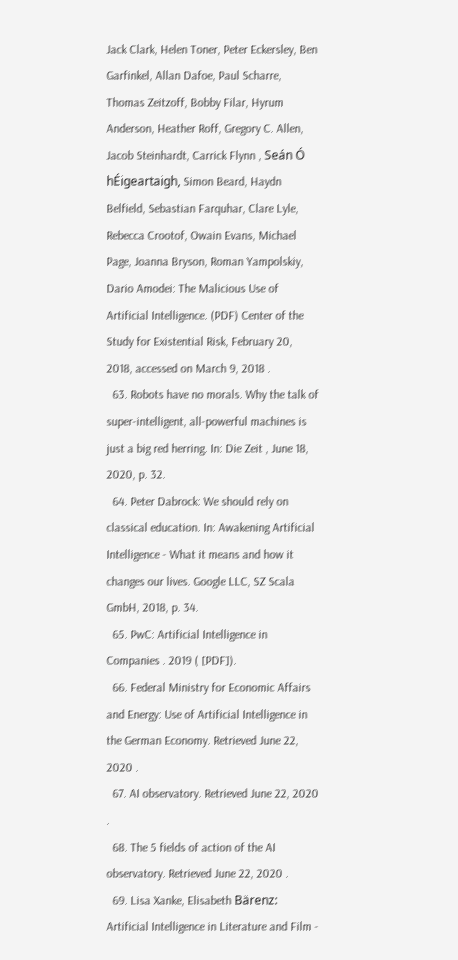Jack Clark, Helen Toner, Peter Eckersley, Ben Garfinkel, Allan Dafoe, Paul Scharre, Thomas Zeitzoff, Bobby Filar, Hyrum Anderson, Heather Roff, Gregory C. Allen, Jacob Steinhardt, Carrick Flynn , Seán Ó hÉigeartaigh, Simon Beard, Haydn Belfield, Sebastian Farquhar, Clare Lyle, Rebecca Crootof, Owain Evans, Michael Page, Joanna Bryson, Roman Yampolskiy, Dario Amodei: The Malicious Use of Artificial Intelligence. (PDF) Center of the Study for Existential Risk, February 20, 2018, accessed on March 9, 2018 .
  63. Robots have no morals. Why the talk of super-intelligent, all-powerful machines is just a big red herring. In: Die Zeit , June 18, 2020, p. 32.
  64. Peter Dabrock: We should rely on classical education. In: Awakening Artificial Intelligence - What it means and how it changes our lives. Google LLC, SZ Scala GmbH, 2018, p. 34.
  65. PwC: Artificial Intelligence in Companies . 2019 ( [PDF]).
  66. Federal Ministry for Economic Affairs and Energy: Use of Artificial Intelligence in the German Economy. Retrieved June 22, 2020 .
  67. AI observatory. Retrieved June 22, 2020 .
  68. The 5 fields of action of the AI observatory. Retrieved June 22, 2020 .
  69. Lisa Xanke, Elisabeth Bärenz: Artificial Intelligence in Literature and Film -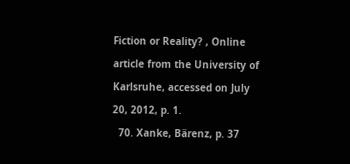Fiction or Reality? , Online article from the University of Karlsruhe, accessed on July 20, 2012, p. 1.
  70. Xanke, Bärenz, p. 37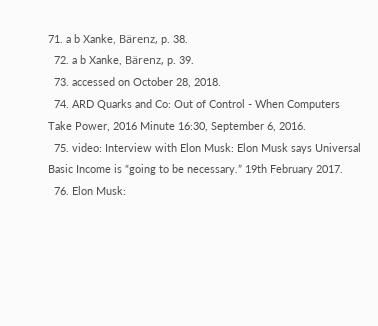71. a b Xanke, Bärenz, p. 38.
  72. a b Xanke, Bärenz, p. 39.
  73. accessed on October 28, 2018.
  74. ARD Quarks and Co: Out of Control - When Computers Take Power, 2016 Minute 16:30, September 6, 2016.
  75. video: Interview with Elon Musk: Elon Musk says Universal Basic Income is “going to be necessary.” 19th February 2017.
  76. Elon Musk: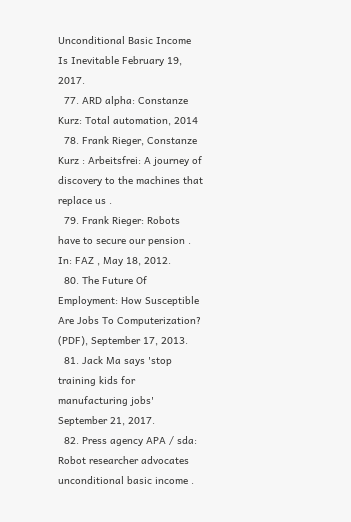Unconditional Basic Income Is Inevitable February 19, 2017.
  77. ARD alpha: Constanze Kurz: Total automation, 2014
  78. Frank Rieger, Constanze Kurz : Arbeitsfrei: A journey of discovery to the machines that replace us .
  79. Frank Rieger: Robots have to secure our pension . In: FAZ , May 18, 2012.
  80. The Future Of Employment: How Susceptible Are Jobs To Computerization? (PDF), September 17, 2013.
  81. Jack Ma says 'stop training kids for manufacturing jobs' September 21, 2017.
  82. Press agency APA / sda: Robot researcher advocates unconditional basic income .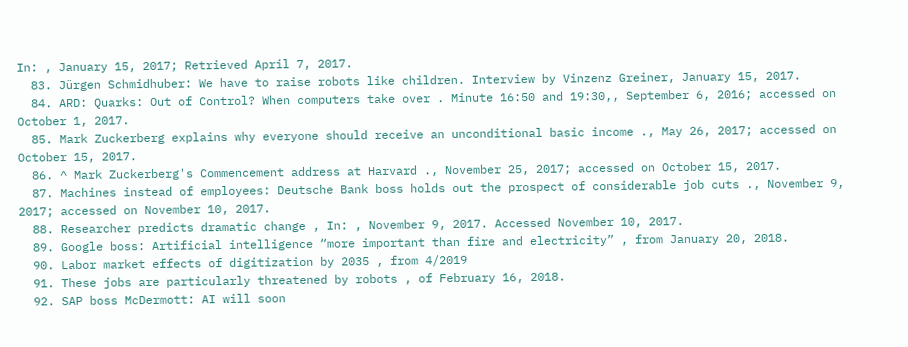In: , January 15, 2017; Retrieved April 7, 2017.
  83. Jürgen Schmidhuber: We have to raise robots like children. Interview by Vinzenz Greiner, January 15, 2017.
  84. ARD: Quarks: Out of Control? When computers take over . Minute 16:50 and 19:30,, September 6, 2016; accessed on October 1, 2017.
  85. Mark Zuckerberg explains why everyone should receive an unconditional basic income ., May 26, 2017; accessed on October 15, 2017.
  86. ^ Mark Zuckerberg's Commencement address at Harvard ., November 25, 2017; accessed on October 15, 2017.
  87. Machines instead of employees: Deutsche Bank boss holds out the prospect of considerable job cuts ., November 9, 2017; accessed on November 10, 2017.
  88. Researcher predicts dramatic change , In: , November 9, 2017. Accessed November 10, 2017.
  89. Google boss: Artificial intelligence “more important than fire and electricity” , from January 20, 2018.
  90. Labor market effects of digitization by 2035 , from 4/2019
  91. These jobs are particularly threatened by robots , of February 16, 2018.
  92. SAP boss McDermott: AI will soon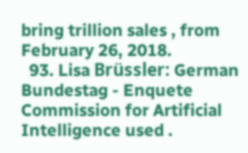bring trillion sales , from February 26, 2018.
  93. Lisa Brüssler: German Bundestag - Enquete Commission for Artificial Intelligence used .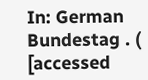In: German Bundestag . ( [accessed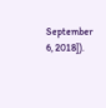September 6, 2018]).